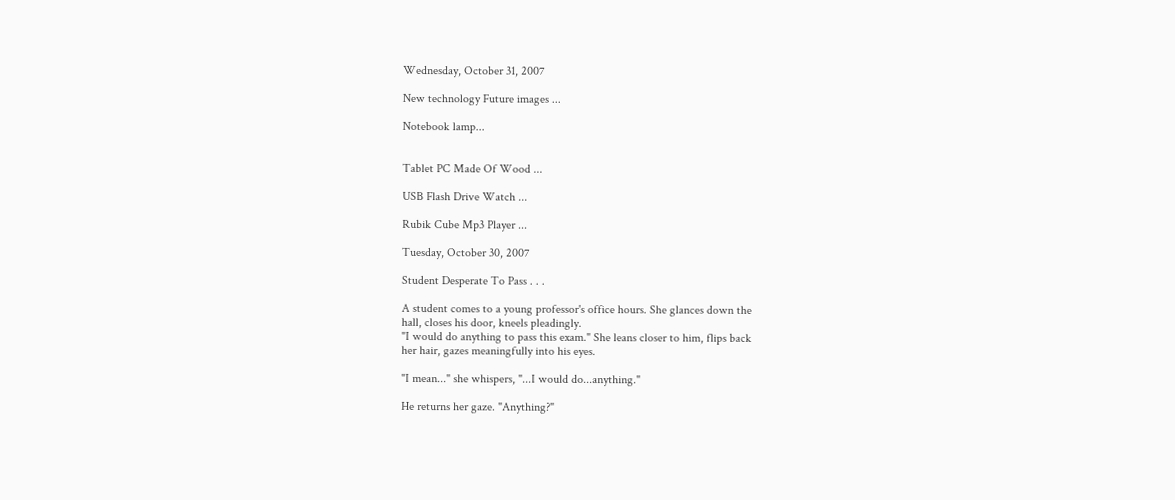Wednesday, October 31, 2007

New technology Future images ...

Notebook lamp...


Tablet PC Made Of Wood ...

USB Flash Drive Watch ...

Rubik Cube Mp3 Player ...

Tuesday, October 30, 2007

Student Desperate To Pass . . .

A student comes to a young professor's office hours. She glances down the
hall, closes his door, kneels pleadingly.
"I would do anything to pass this exam." She leans closer to him, flips back
her hair, gazes meaningfully into his eyes.

"I mean..." she whispers, "...I would do...anything."

He returns her gaze. "Anything?"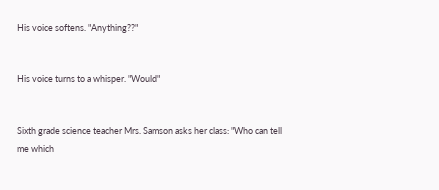His voice softens. "Anything??"


His voice turns to a whisper. "Would"


Sixth grade science teacher Mrs. Samson asks her class: "Who can tell me which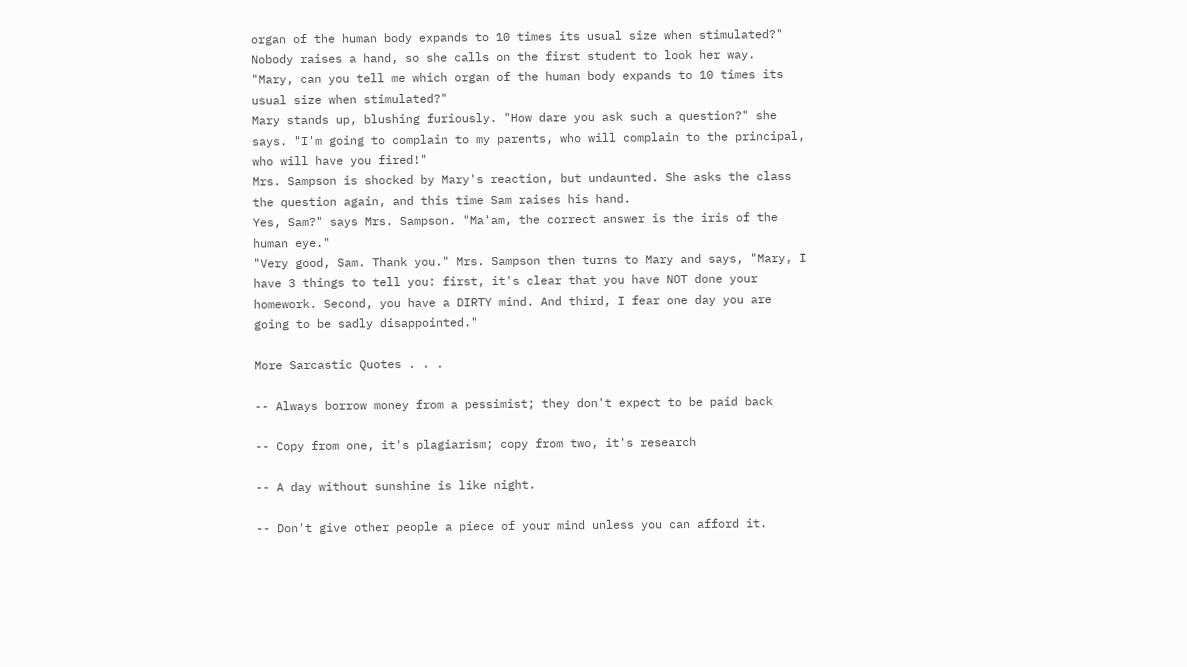organ of the human body expands to 10 times its usual size when stimulated?"
Nobody raises a hand, so she calls on the first student to look her way.
"Mary, can you tell me which organ of the human body expands to 10 times its usual size when stimulated?"
Mary stands up, blushing furiously. "How dare you ask such a question?" she says. "I'm going to complain to my parents, who will complain to the principal, who will have you fired!"
Mrs. Sampson is shocked by Mary's reaction, but undaunted. She asks the class the question again, and this time Sam raises his hand.
Yes, Sam?" says Mrs. Sampson. "Ma'am, the correct answer is the iris of the human eye."
"Very good, Sam. Thank you." Mrs. Sampson then turns to Mary and says, "Mary, I have 3 things to tell you: first, it's clear that you have NOT done your homework. Second, you have a DIRTY mind. And third, I fear one day you are going to be sadly disappointed."

More Sarcastic Quotes . . .

-- Always borrow money from a pessimist; they don't expect to be paid back

-- Copy from one, it's plagiarism; copy from two, it's research

-- A day without sunshine is like night.

-- Don't give other people a piece of your mind unless you can afford it.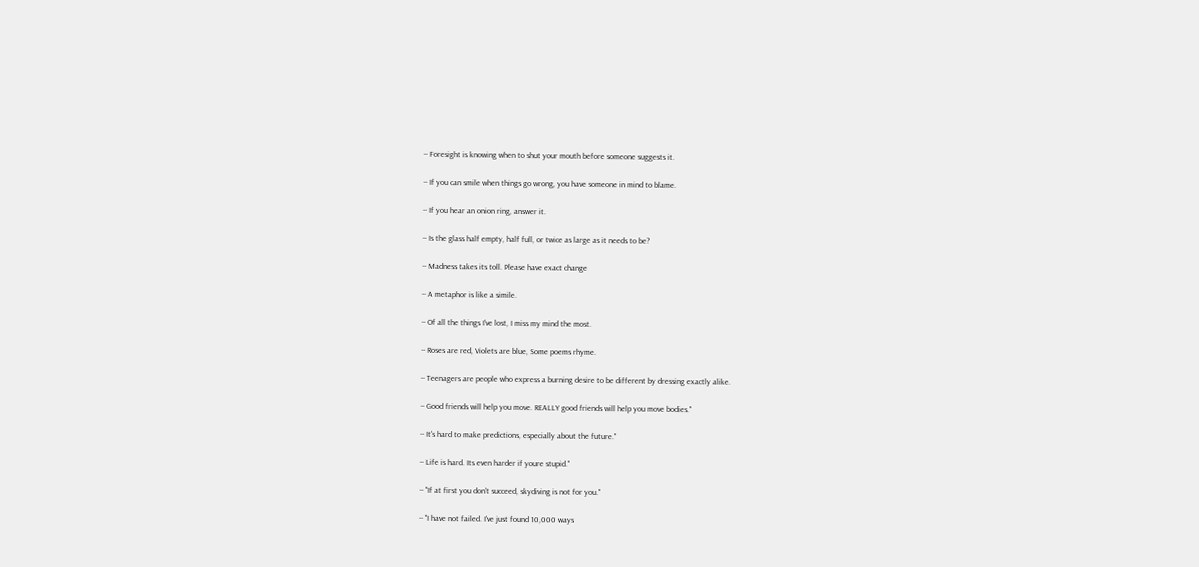-- Foresight is knowing when to shut your mouth before someone suggests it.

-- If you can smile when things go wrong, you have someone in mind to blame.

-- If you hear an onion ring, answer it.

-- Is the glass half empty, half full, or twice as large as it needs to be?

-- Madness takes its toll. Please have exact change

-- A metaphor is like a simile.

-- Of all the things I've lost, I miss my mind the most.

-- Roses are red, Violets are blue, Some poems rhyme.

-- Teenagers are people who express a burning desire to be different by dressing exactly alike.

-- Good friends will help you move. REALLY good friends will help you move bodies."

-- It's hard to make predictions, especially about the future."

-- Life is hard. Its even harder if youre stupid."

-- "If at first you don't succeed, skydiving is not for you."

-- "I have not failed. I've just found 10,000 ways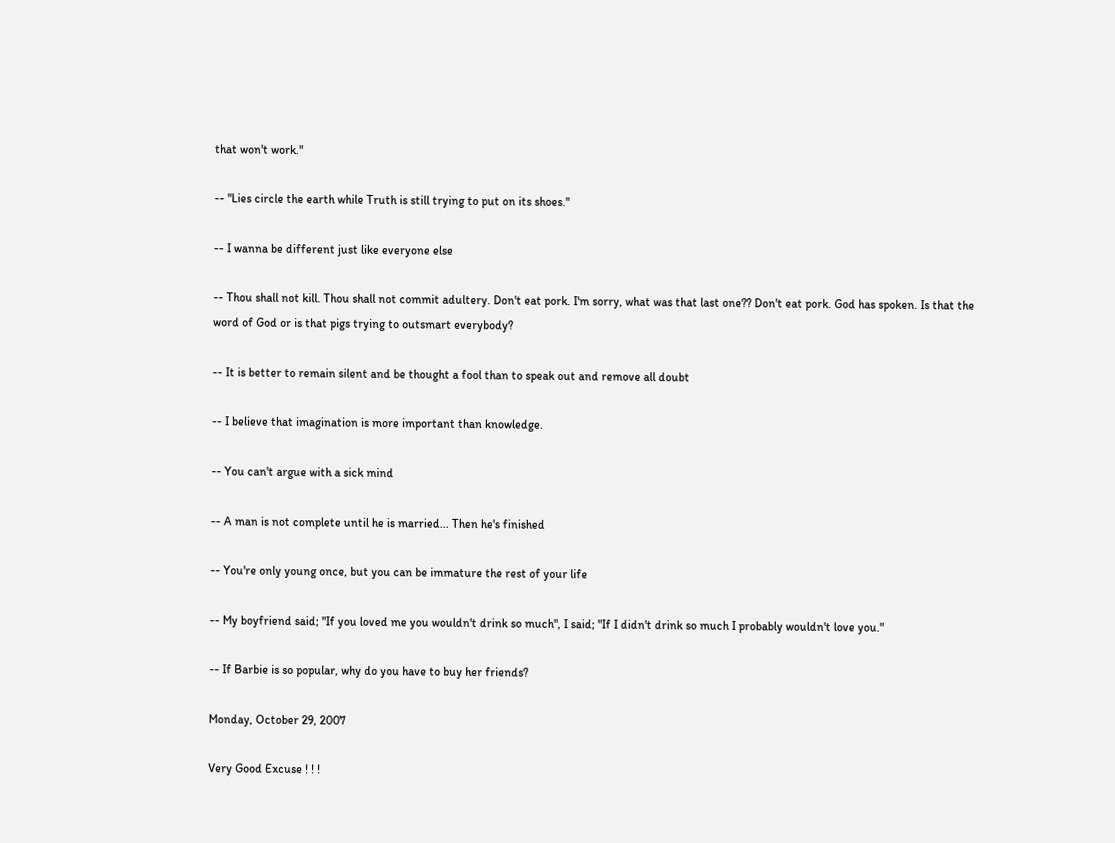that won't work."

-- "Lies circle the earth while Truth is still trying to put on its shoes."

-- I wanna be different just like everyone else

-- Thou shall not kill. Thou shall not commit adultery. Don't eat pork. I'm sorry, what was that last one?? Don't eat pork. God has spoken. Is that the word of God or is that pigs trying to outsmart everybody?

-- It is better to remain silent and be thought a fool than to speak out and remove all doubt

-- I believe that imagination is more important than knowledge.

-- You can't argue with a sick mind

-- A man is not complete until he is married... Then he's finished

-- You're only young once, but you can be immature the rest of your life

-- My boyfriend said; "If you loved me you wouldn't drink so much", I said; "If I didn't drink so much I probably wouldn't love you."

-- If Barbie is so popular, why do you have to buy her friends?

Monday, October 29, 2007

Very Good Excuse ! ! !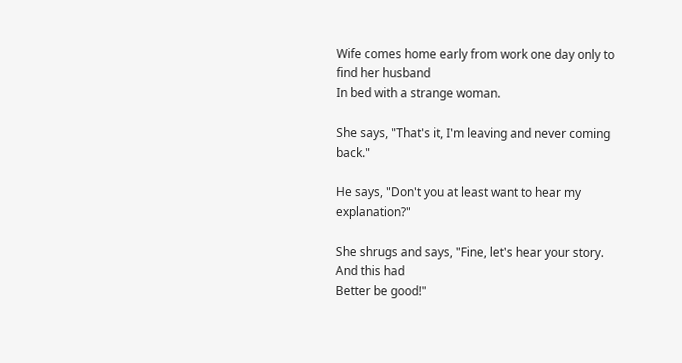Wife comes home early from work one day only to find her husband
In bed with a strange woman.

She says, "That's it, I'm leaving and never coming back."

He says, "Don't you at least want to hear my explanation?"

She shrugs and says, "Fine, let's hear your story. And this had
Better be good!"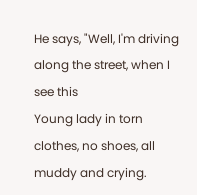He says, "Well, I'm driving along the street, when I see this
Young lady in torn clothes, no shoes, all muddy and crying.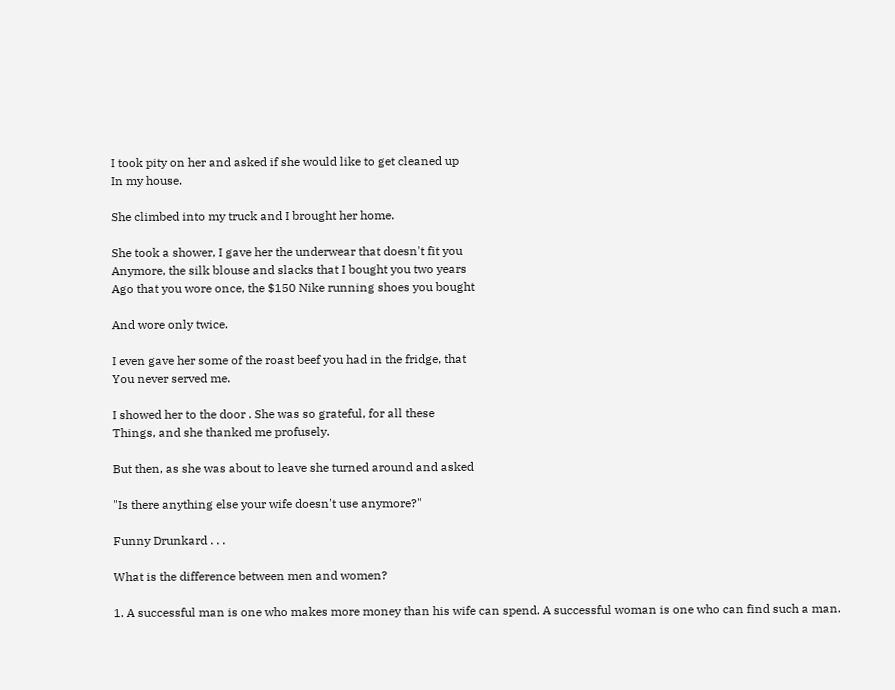I took pity on her and asked if she would like to get cleaned up
In my house.

She climbed into my truck and I brought her home.

She took a shower, I gave her the underwear that doesn't fit you
Anymore, the silk blouse and slacks that I bought you two years
Ago that you wore once, the $150 Nike running shoes you bought

And wore only twice.

I even gave her some of the roast beef you had in the fridge, that
You never served me.

I showed her to the door . She was so grateful, for all these
Things, and she thanked me profusely.

But then, as she was about to leave she turned around and asked

"Is there anything else your wife doesn't use anymore?"

Funny Drunkard . . .

What is the difference between men and women?

1. A successful man is one who makes more money than his wife can spend. A successful woman is one who can find such a man.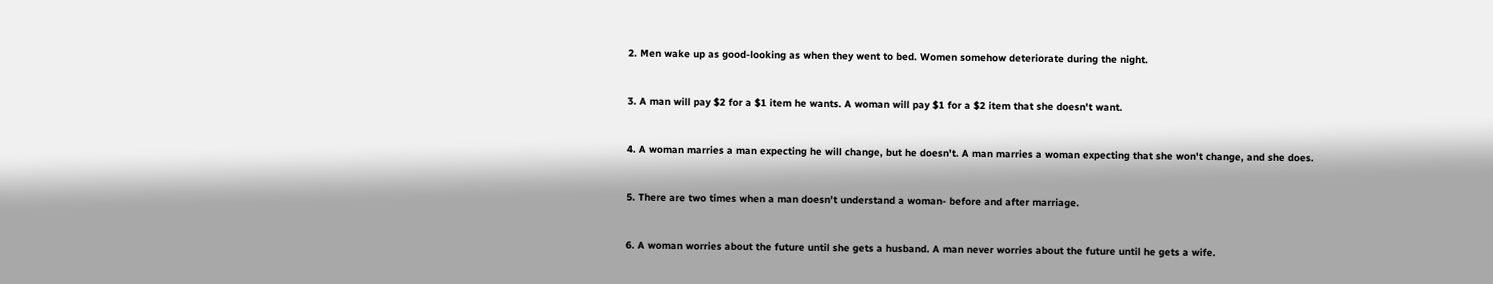2. Men wake up as good-looking as when they went to bed. Women somehow deteriorate during the night.


3. A man will pay $2 for a $1 item he wants. A woman will pay $1 for a $2 item that she doesn't want.


4. A woman marries a man expecting he will change, but he doesn't. A man marries a woman expecting that she won't change, and she does.


5. There are two times when a man doesn't understand a woman- before and after marriage.


6. A woman worries about the future until she gets a husband. A man never worries about the future until he gets a wife.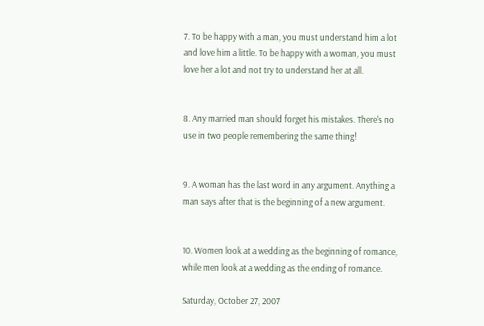7. To be happy with a man, you must understand him a lot and love him a little. To be happy with a woman, you must love her a lot and not try to understand her at all.


8. Any married man should forget his mistakes. There's no use in two people remembering the same thing!


9. A woman has the last word in any argument. Anything a man says after that is the beginning of a new argument.


10. Women look at a wedding as the beginning of romance, while men look at a wedding as the ending of romance.

Saturday, October 27, 2007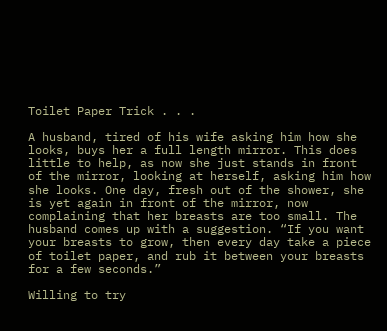Toilet Paper Trick . . .

A husband, tired of his wife asking him how she looks, buys her a full length mirror. This does little to help, as now she just stands in front of the mirror, looking at herself, asking him how she looks. One day, fresh out of the shower, she is yet again in front of the mirror, now complaining that her breasts are too small. The husband comes up with a suggestion. “If you want your breasts to grow, then every day take a piece of toilet paper, and rub it between your breasts for a few seconds.”

Willing to try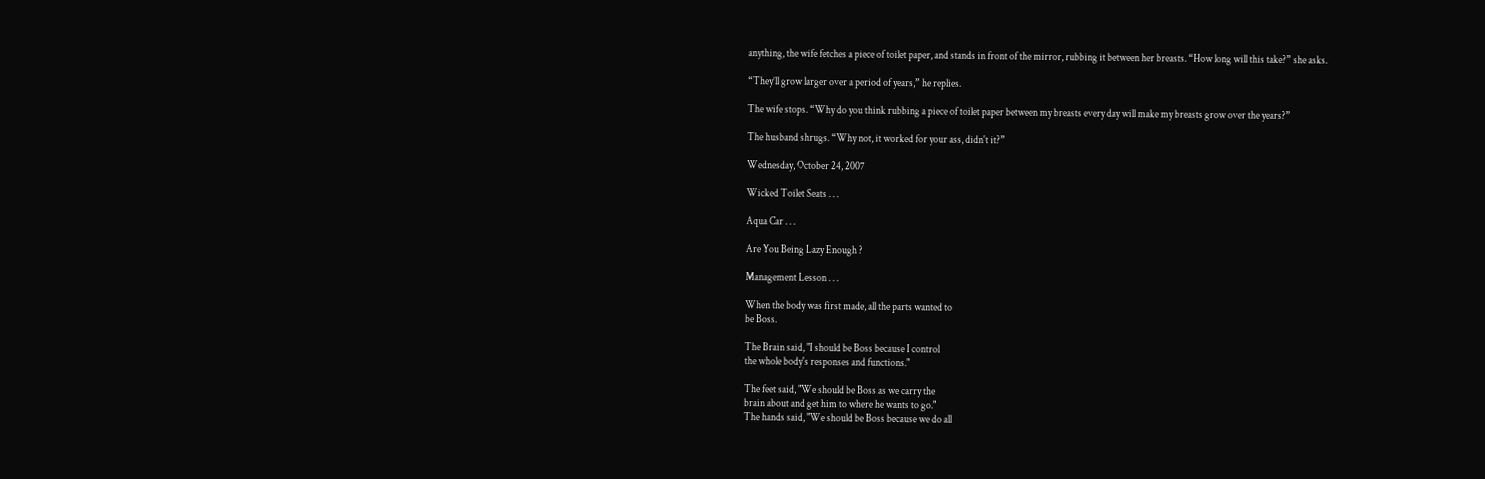anything, the wife fetches a piece of toilet paper, and stands in front of the mirror, rubbing it between her breasts. “How long will this take?” she asks.

“They’ll grow larger over a period of years,” he replies.

The wife stops. “Why do you think rubbing a piece of toilet paper between my breasts every day will make my breasts grow over the years?”

The husband shrugs. “Why not, it worked for your ass, didn't it?”

Wednesday, October 24, 2007

Wicked Toilet Seats . . .

Aqua Car . . .

Are You Being Lazy Enough ?

Management Lesson . . .

When the body was first made, all the parts wanted to
be Boss.

The Brain said, "I should be Boss because I control
the whole body's responses and functions."

The feet said, "We should be Boss as we carry the
brain about and get him to where he wants to go."
The hands said, "We should be Boss because we do all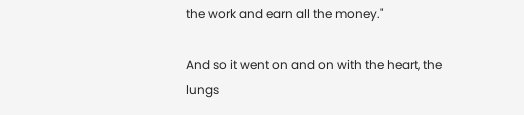the work and earn all the money."

And so it went on and on with the heart, the lungs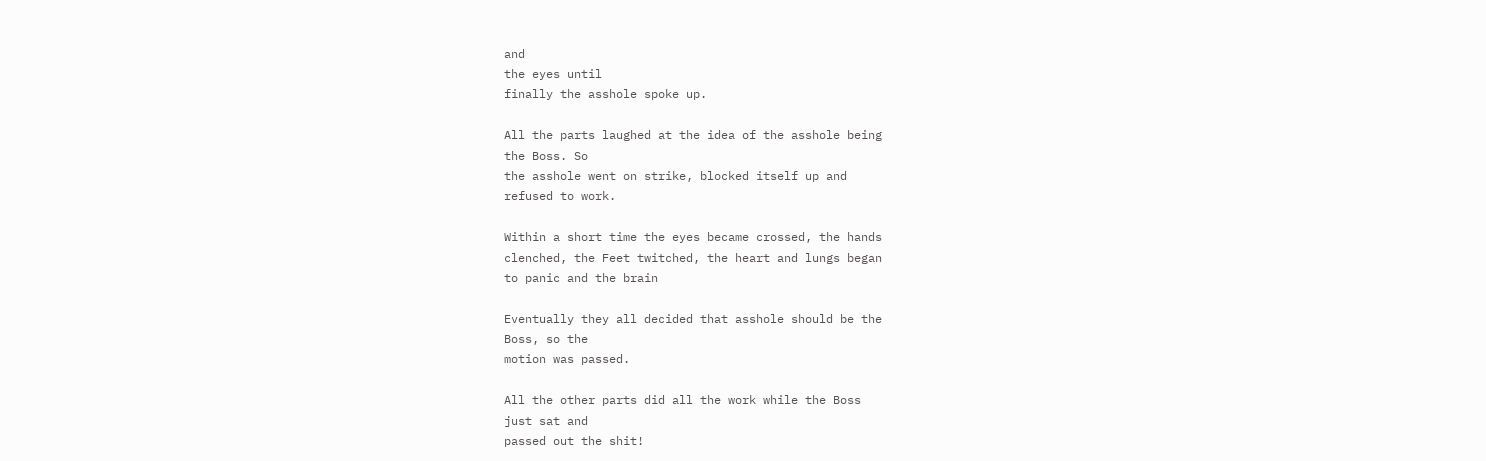and
the eyes until
finally the asshole spoke up.

All the parts laughed at the idea of the asshole being
the Boss. So
the asshole went on strike, blocked itself up and
refused to work.

Within a short time the eyes became crossed, the hands
clenched, the Feet twitched, the heart and lungs began
to panic and the brain

Eventually they all decided that asshole should be the
Boss, so the
motion was passed.

All the other parts did all the work while the Boss
just sat and
passed out the shit!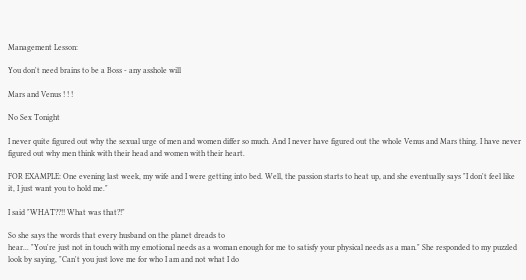Management Lesson:

You don't need brains to be a Boss - any asshole will

Mars and Venus ! ! !

No Sex Tonight

I never quite figured out why the sexual urge of men and women differ so much. And I never have figured out the whole Venus and Mars thing. I have never figured out why men think with their head and women with their heart.

FOR EXAMPLE: One evening last week, my wife and I were getting into bed. Well, the passion starts to heat up, and she eventually says "I don't feel like it, I just want you to hold me."

I said "WHAT??!! What was that?!"

So she says the words that every husband on the planet dreads to
hear... "You're just not in touch with my emotional needs as a woman enough for me to satisfy your physical needs as a man." She responded to my puzzled look by saying, "Can't you just love me for who I am and not what I do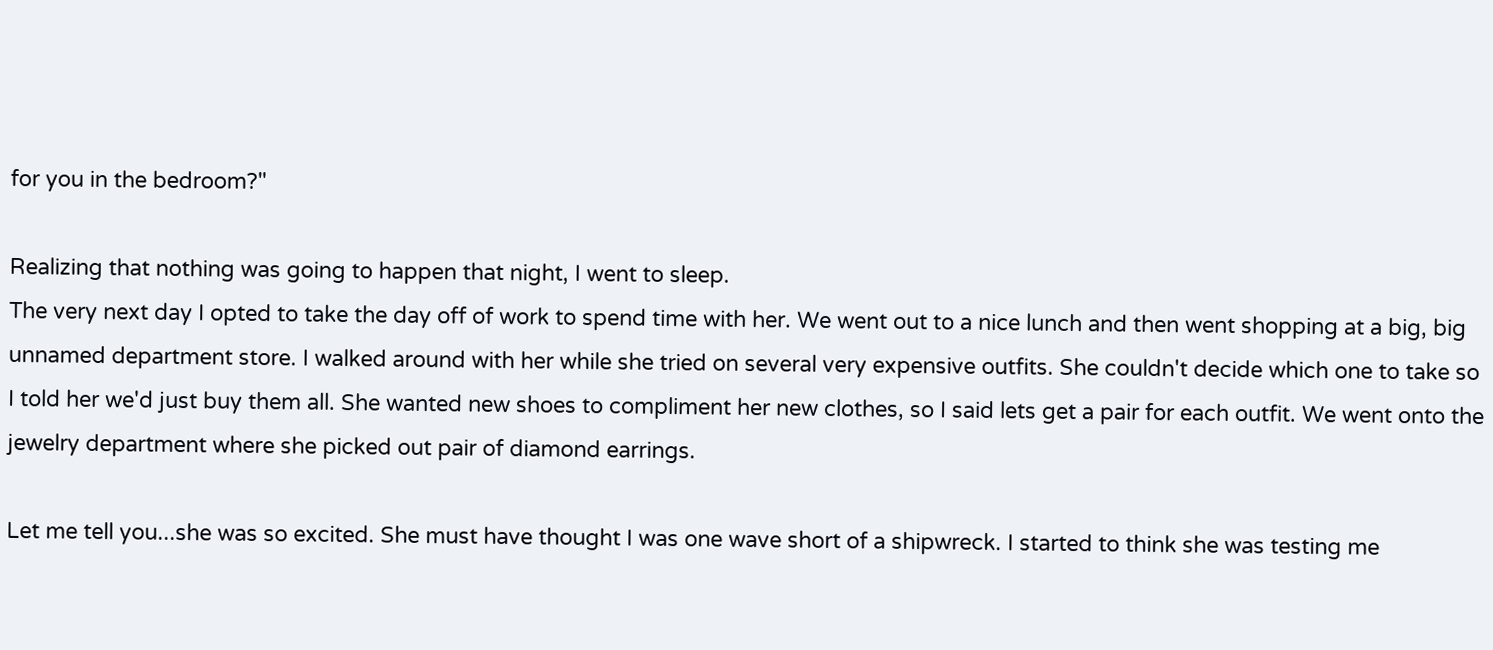for you in the bedroom?"

Realizing that nothing was going to happen that night, I went to sleep.
The very next day I opted to take the day off of work to spend time with her. We went out to a nice lunch and then went shopping at a big, big unnamed department store. I walked around with her while she tried on several very expensive outfits. She couldn't decide which one to take so I told her we'd just buy them all. She wanted new shoes to compliment her new clothes, so I said lets get a pair for each outfit. We went onto the jewelry department where she picked out pair of diamond earrings.

Let me tell you...she was so excited. She must have thought I was one wave short of a shipwreck. I started to think she was testing me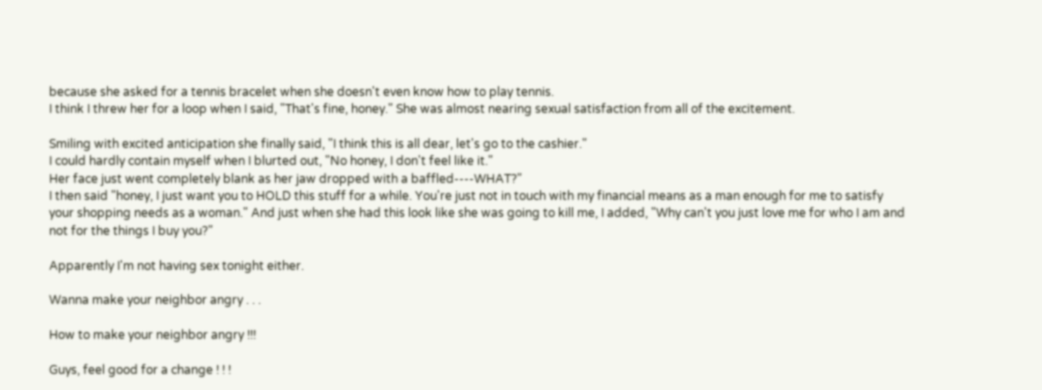because she asked for a tennis bracelet when she doesn't even know how to play tennis.
I think I threw her for a loop when I said, "That's fine, honey." She was almost nearing sexual satisfaction from all of the excitement.

Smiling with excited anticipation she finally said, "I think this is all dear, let's go to the cashier."
I could hardly contain myself when I blurted out, "No honey, I don't feel like it."
Her face just went completely blank as her jaw dropped with a baffled----WHAT?"
I then said "honey, I just want you to HOLD this stuff for a while. You're just not in touch with my financial means as a man enough for me to satisfy your shopping needs as a woman." And just when she had this look like she was going to kill me, I added, "Why can't you just love me for who I am and not for the things I buy you?"

Apparently I'm not having sex tonight either.

Wanna make your neighbor angry . . .

How to make your neighbor angry !!!

Guys, feel good for a change ! ! !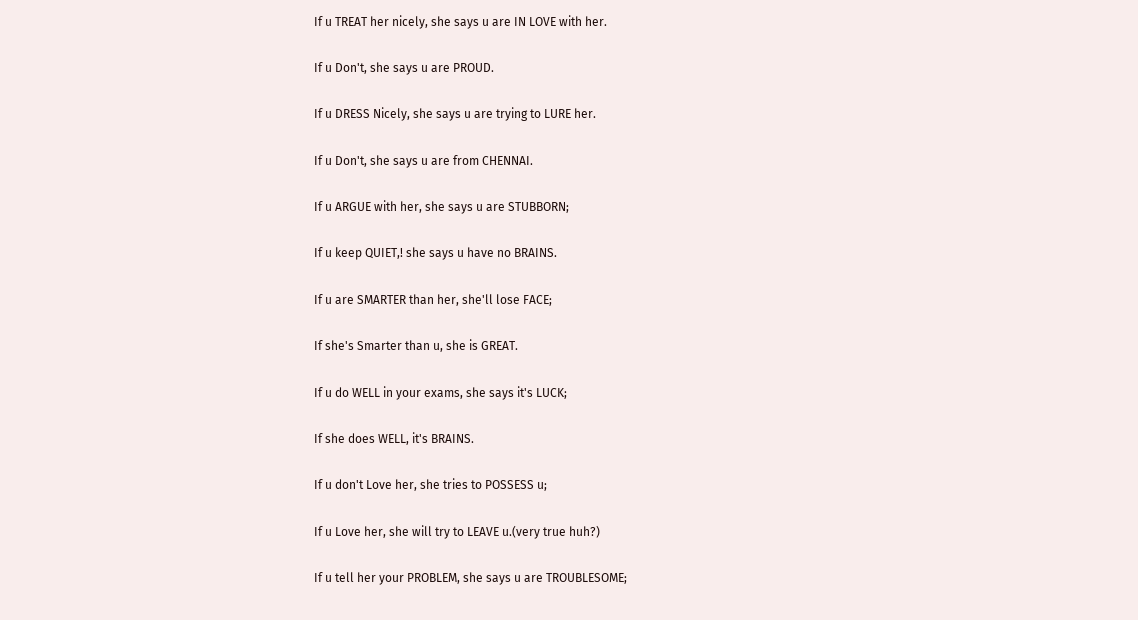If u TREAT her nicely, she says u are IN LOVE with her.

If u Don't, she says u are PROUD.

If u DRESS Nicely, she says u are trying to LURE her.

If u Don't, she says u are from CHENNAI.

If u ARGUE with her, she says u are STUBBORN;

If u keep QUIET,! she says u have no BRAINS.

If u are SMARTER than her, she'll lose FACE;

If she's Smarter than u, she is GREAT.

If u do WELL in your exams, she says it's LUCK;

If she does WELL, it's BRAINS.

If u don't Love her, she tries to POSSESS u;

If u Love her, she will try to LEAVE u.(very true huh?)

If u tell her your PROBLEM, she says u are TROUBLESOME;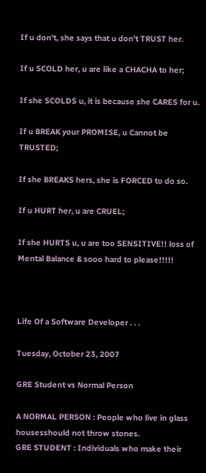If u don't, she says that u don't TRUST her.

If u SCOLD her, u are like a CHACHA to her;

If she SCOLDS u, it is because she CARES for u.

If u BREAK your PROMISE, u Cannot be TRUSTED;

If she BREAKS hers, she is FORCED to do so.

If u HURT her, u are CRUEL;

If she HURTS u, u are too SENSITIVE!! loss of Mental Balance & sooo hard to please!!!!!



Life Of a Software Developer . . .

Tuesday, October 23, 2007

GRE Student vs Normal Person

A NORMAL PERSON : People who live in glass housesshould not throw stones.
GRE STUDENT : Individuals who make their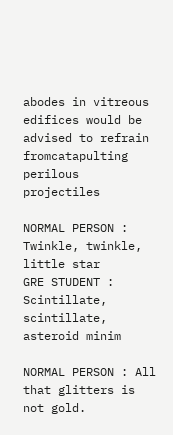abodes in vitreous edifices would be advised to refrain fromcatapulting perilous projectiles

NORMAL PERSON : Twinkle, twinkle, little star
GRE STUDENT : Scintillate, scintillate, asteroid minim

NORMAL PERSON : All that glitters is not gold.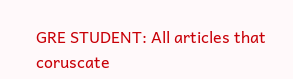GRE STUDENT: All articles that coruscate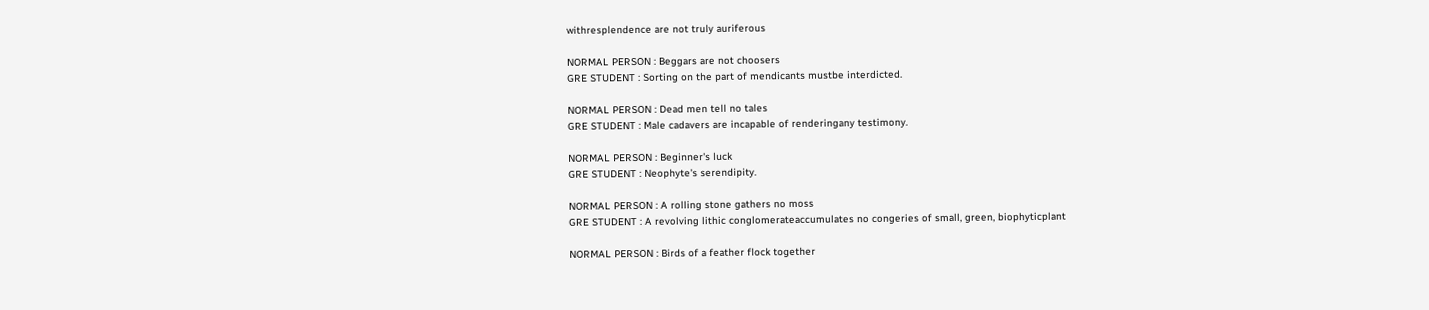withresplendence are not truly auriferous

NORMAL PERSON : Beggars are not choosers
GRE STUDENT : Sorting on the part of mendicants mustbe interdicted.

NORMAL PERSON : Dead men tell no tales
GRE STUDENT : Male cadavers are incapable of renderingany testimony.

NORMAL PERSON : Beginner's luck
GRE STUDENT : Neophyte's serendipity.

NORMAL PERSON : A rolling stone gathers no moss
GRE STUDENT : A revolving lithic conglomerateaccumulates no congeries of small, green, biophyticplant

NORMAL PERSON : Birds of a feather flock together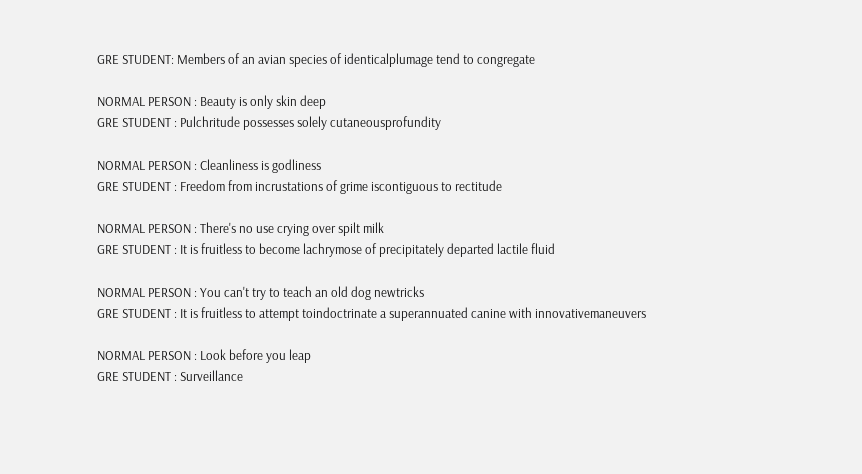GRE STUDENT: Members of an avian species of identicalplumage tend to congregate

NORMAL PERSON : Beauty is only skin deep
GRE STUDENT : Pulchritude possesses solely cutaneousprofundity

NORMAL PERSON : Cleanliness is godliness
GRE STUDENT : Freedom from incrustations of grime iscontiguous to rectitude

NORMAL PERSON : There's no use crying over spilt milk
GRE STUDENT : It is fruitless to become lachrymose of precipitately departed lactile fluid

NORMAL PERSON : You can't try to teach an old dog newtricks
GRE STUDENT : It is fruitless to attempt toindoctrinate a superannuated canine with innovativemaneuvers

NORMAL PERSON : Look before you leap
GRE STUDENT : Surveillance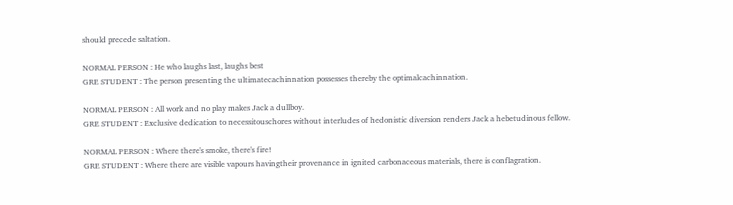should precede saltation.

NORMAL PERSON : He who laughs last, laughs best
GRE STUDENT : The person presenting the ultimatecachinnation possesses thereby the optimalcachinnation.

NORMAL PERSON : All work and no play makes Jack a dullboy.
GRE STUDENT : Exclusive dedication to necessitouschores without interludes of hedonistic diversion renders Jack a hebetudinous fellow.

NORMAL PERSON : Where there's smoke, there's fire!
GRE STUDENT : Where there are visible vapours havingtheir provenance in ignited carbonaceous materials, there is conflagration.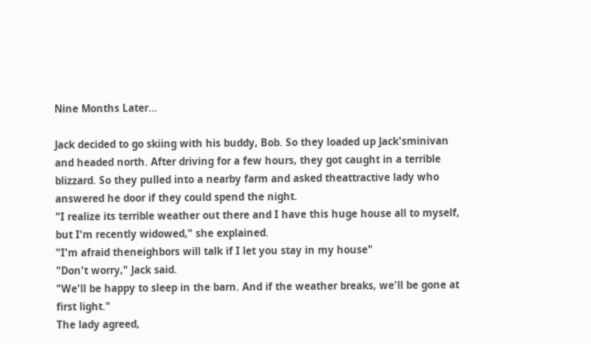Nine Months Later...

Jack decided to go skiing with his buddy, Bob. So they loaded up Jack'sminivan and headed north. After driving for a few hours, they got caught in a terrible blizzard. So they pulled into a nearby farm and asked theattractive lady who answered he door if they could spend the night.
"I realize its terrible weather out there and I have this huge house all to myself, but I'm recently widowed," she explained.
"I'm afraid theneighbors will talk if I let you stay in my house"
"Don't worry," Jack said.
"We'll be happy to sleep in the barn. And if the weather breaks, we'll be gone at first light."
The lady agreed,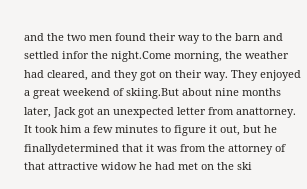and the two men found their way to the barn and settled infor the night.Come morning, the weather had cleared, and they got on their way. They enjoyed a great weekend of skiing.But about nine months later, Jack got an unexpected letter from anattorney. It took him a few minutes to figure it out, but he finallydetermined that it was from the attorney of that attractive widow he had met on the ski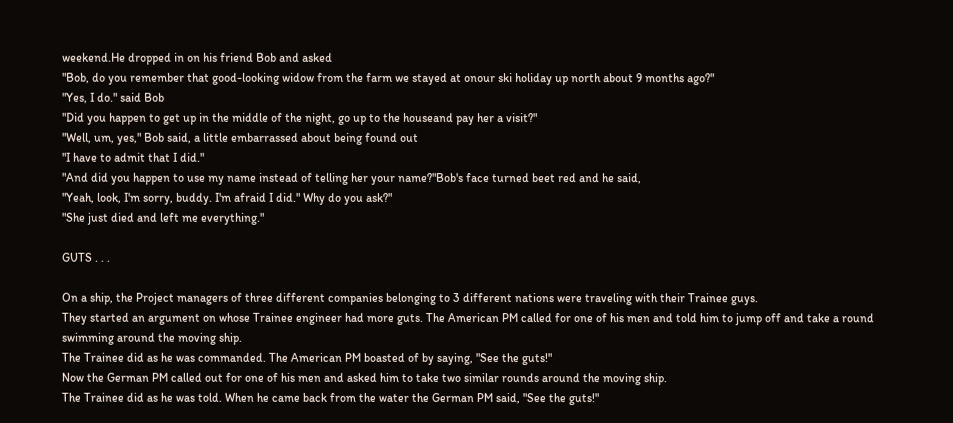weekend.He dropped in on his friend Bob and asked
"Bob, do you remember that good-looking widow from the farm we stayed at onour ski holiday up north about 9 months ago?"
"Yes, I do." said Bob
"Did you happen to get up in the middle of the night, go up to the houseand pay her a visit?"
"Well, um, yes," Bob said, a little embarrassed about being found out
"I have to admit that I did."
"And did you happen to use my name instead of telling her your name?"Bob's face turned beet red and he said,
"Yeah, look, I'm sorry, buddy. I'm afraid I did." Why do you ask?"
"She just died and left me everything."

GUTS . . .

On a ship, the Project managers of three different companies belonging to 3 different nations were traveling with their Trainee guys.
They started an argument on whose Trainee engineer had more guts. The American PM called for one of his men and told him to jump off and take a round swimming around the moving ship.
The Trainee did as he was commanded. The American PM boasted of by saying, "See the guts!"
Now the German PM called out for one of his men and asked him to take two similar rounds around the moving ship.
The Trainee did as he was told. When he came back from the water the German PM said, "See the guts!"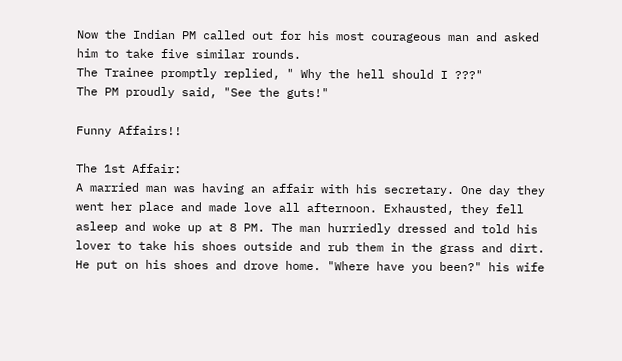Now the Indian PM called out for his most courageous man and asked him to take five similar rounds.
The Trainee promptly replied, " Why the hell should I ???"
The PM proudly said, "See the guts!"

Funny Affairs!!

The 1st Affair:
A married man was having an affair with his secretary. One day they went her place and made love all afternoon. Exhausted, they fell asleep and woke up at 8 PM. The man hurriedly dressed and told his lover to take his shoes outside and rub them in the grass and dirt. He put on his shoes and drove home. "Where have you been?" his wife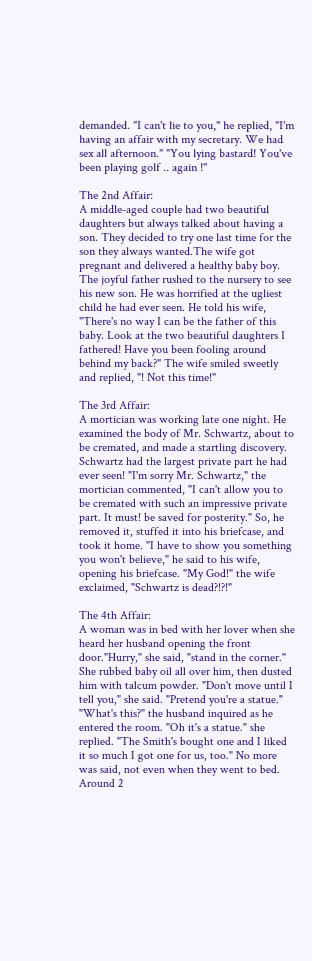demanded. "I can't lie to you," he replied, "I'm having an affair with my secretary. We had sex all afternoon." "You lying bastard! You've been playing golf .. again !"

The 2nd Affair:
A middle-aged couple had two beautiful daughters but always talked about having a son. They decided to try one last time for the son they always wanted.The wife got pregnant and delivered a healthy baby boy. The joyful father rushed to the nursery to see his new son. He was horrified at the ugliest child he had ever seen. He told his wife, "There's no way I can be the father of this baby. Look at the two beautiful daughters I fathered! Have you been fooling around behind my back?" The wife smiled sweetly and replied, "! Not this time!"

The 3rd Affair:
A mortician was working late one night. He examined the body of Mr. Schwartz, about to be cremated, and made a startling discovery. Schwartz had the largest private part he had ever seen! "I'm sorry Mr. Schwartz," the mortician commented, "I can't allow you to be cremated with such an impressive private part. It must! be saved for posterity." So, he removed it, stuffed it into his briefcase, and took it home. "I have to show you something you won't believe," he said to his wife, opening his briefcase. "My God!" the wife exclaimed, "Schwartz is dead?!?!"

The 4th Affair:
A woman was in bed with her lover when she heard her husband opening the front door."Hurry," she said, "stand in the corner." She rubbed baby oil all over him, then dusted him with talcum powder. "Don't move until I tell you," she said. "Pretend you're a statue." "What's this?" the husband inquired as he entered the room. "Oh it's a statue." she replied. "The Smith's bought one and I liked it so much I got one for us, too." No more was said, not even when they went to bed. Around 2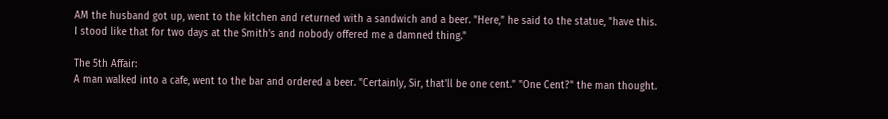AM the husband got up, went to the kitchen and returned with a sandwich and a beer. "Here," he said to the statue, "have this. I stood like that for two days at the Smith's and nobody offered me a damned thing."

The 5th Affair:
A man walked into a cafe, went to the bar and ordered a beer. "Certainly, Sir, that'll be one cent." "One Cent?" the man thought.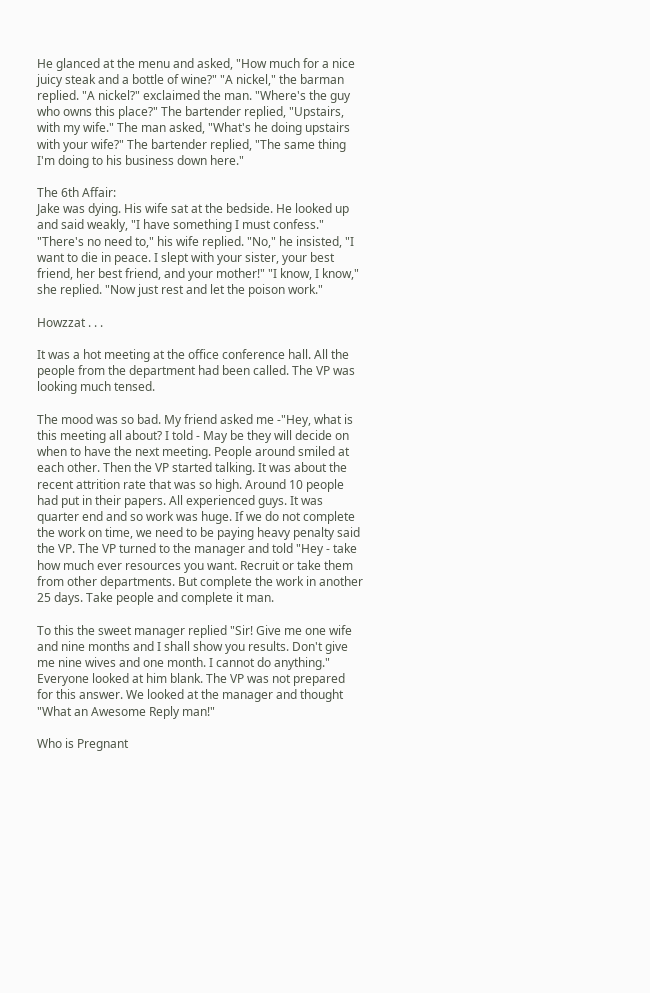He glanced at the menu and asked, "How much for a nice juicy steak and a bottle of wine?" "A nickel," the barman replied. "A nickel?" exclaimed the man. "Where's the guy who owns this place?" The bartender replied, "Upstairs, with my wife." The man asked, "What's he doing upstairs with your wife?" The bartender replied, "The same thing I'm doing to his business down here."

The 6th Affair:
Jake was dying. His wife sat at the bedside. He looked up and said weakly, "I have something I must confess." "There's no need to," his wife replied. "No," he insisted, "I want to die in peace. I slept with your sister, your best friend, her best friend, and your mother!" "I know, I know," she replied. "Now just rest and let the poison work."

Howzzat . . .

It was a hot meeting at the office conference hall. All the people from the department had been called. The VP was looking much tensed.

The mood was so bad. My friend asked me -"Hey, what is this meeting all about? I told - May be they will decide on when to have the next meeting. People around smiled at each other. Then the VP started talking. It was about the recent attrition rate that was so high. Around 10 people had put in their papers. All experienced guys. It was quarter end and so work was huge. If we do not complete the work on time, we need to be paying heavy penalty said the VP. The VP turned to the manager and told "Hey - take how much ever resources you want. Recruit or take them from other departments. But complete the work in another 25 days. Take people and complete it man.

To this the sweet manager replied "Sir! Give me one wife and nine months and I shall show you results. Don't give me nine wives and one month. I cannot do anything." Everyone looked at him blank. The VP was not prepared for this answer. We looked at the manager and thought "What an Awesome Reply man!"

Who is Pregnant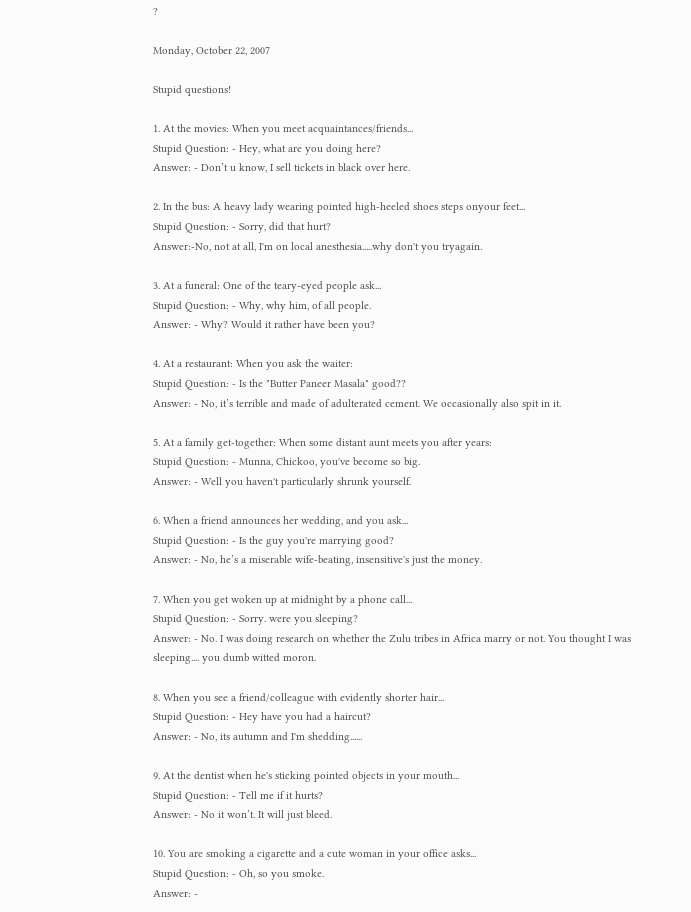?

Monday, October 22, 2007

Stupid questions!

1. At the movies: When you meet acquaintances/friends...
Stupid Question: - Hey, what are you doing here?
Answer: - Don’t u know, I sell tickets in black over here.

2. In the bus: A heavy lady wearing pointed high-heeled shoes steps onyour feet...
Stupid Question: - Sorry, did that hurt?
Answer:-No, not at all, I'm on local anesthesia.....why don't you tryagain.

3. At a funeral: One of the teary-eyed people ask...
Stupid Question: - Why, why him, of all people.
Answer: - Why? Would it rather have been you?

4. At a restaurant: When you ask the waiter:
Stupid Question: - Is the "Butter Paneer Masala" good??
Answer: - No, it’s terrible and made of adulterated cement. We occasionally also spit in it.

5. At a family get-together: When some distant aunt meets you after years:
Stupid Question: - Munna, Chickoo, you've become so big.
Answer: - Well you haven't particularly shrunk yourself.

6. When a friend announces her wedding, and you ask...
Stupid Question: - Is the guy you're marrying good?
Answer: - No, he’s a miserable wife-beating, insensitive's just the money.

7. When you get woken up at midnight by a phone call...
Stupid Question: - Sorry. were you sleeping?
Answer: - No. I was doing research on whether the Zulu tribes in Africa marry or not. You thought I was sleeping.... you dumb witted moron.

8. When you see a friend/colleague with evidently shorter hair...
Stupid Question: - Hey have you had a haircut?
Answer: - No, its autumn and I'm shedding......

9. At the dentist when he's sticking pointed objects in your mouth...
Stupid Question: - Tell me if it hurts?
Answer: - No it won’t. It will just bleed.

10. You are smoking a cigarette and a cute woman in your office asks...
Stupid Question: - Oh, so you smoke.
Answer: -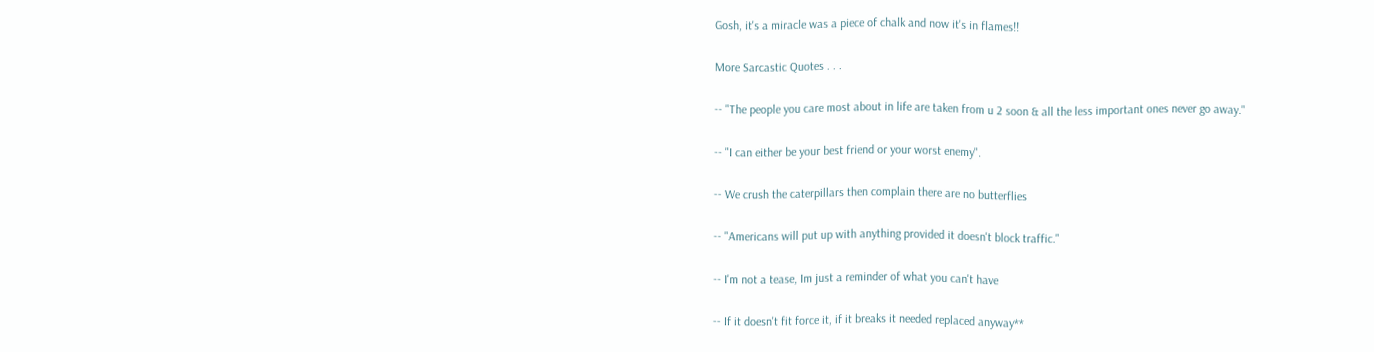Gosh, it's a miracle was a piece of chalk and now it's in flames!!

More Sarcastic Quotes . . .

-- "The people you care most about in life are taken from u 2 soon & all the less important ones never go away."

-- "I can either be your best friend or your worst enemy".

-- We crush the caterpillars then complain there are no butterflies

-- "Americans will put up with anything provided it doesn't block traffic."

-- I'm not a tease, Im just a reminder of what you can't have

-- If it doesn't fit force it, if it breaks it needed replaced anyway**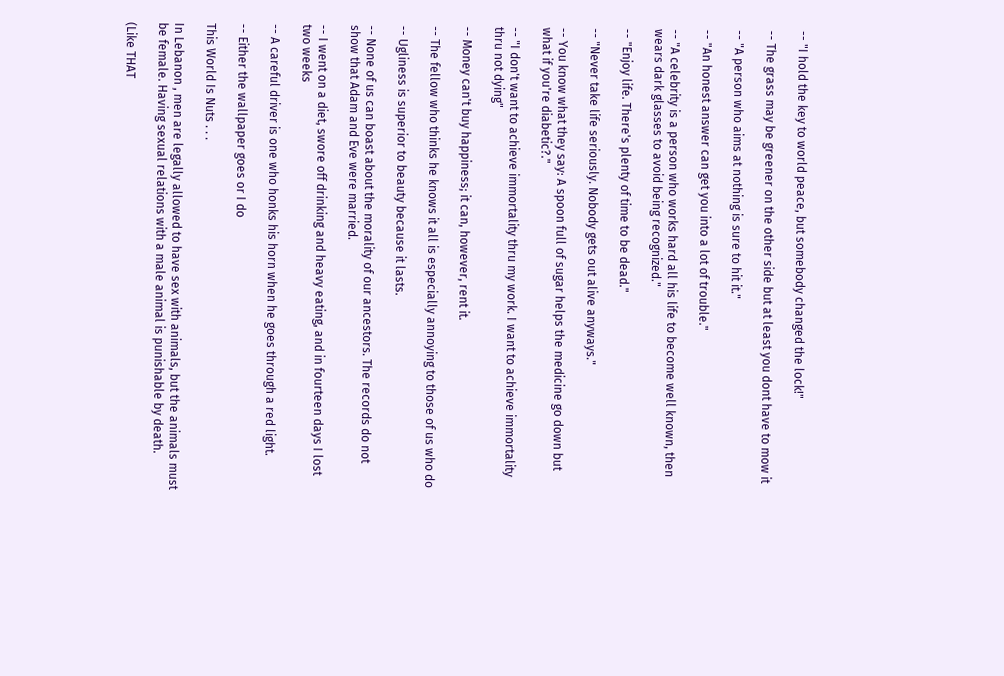-- "I hold the key to world peace, but somebody changed the lock!"

-- The grass may be greener on the other side but at least you dont have to mow it

-- "A person who aims at nothing is sure to hit it."

-- "An honest answer can get you into a lot of trouble."

-- "A celebrity is a person who works hard all his life to become well known, then wears dark glasses to avoid being recognized."

-- "Enjoy life. There's plenty of time to be dead."

-- "Never take life seriously. Nobody gets out alive anyways."

-- You know what they say: A spoon full of sugar helps the medicine go down but what if you're diabetic?."

-- "I don't want to achieve immortality thru my work. I want to achieve immortality thru not dying"

-- Money can't buy happiness; it can, however, rent it.

-- The fellow who thinks he knows it all is especially annoying to those of us who do

-- Ugliness is superior to beauty because it lasts.

-- None of us can boast about the morality of our ancestors. The records do not show that Adam and Eve were married.

-- I went on a diet, swore off drinking and heavy eating, and in fourteen days I lost two weeks

-- A careful driver is one who honks his horn when he goes through a red light.

-- Either the wallpaper goes or I do

This World Is Nuts . . .

In Lebanon , men are legally allowed to have sex with animals, but the animals must be female. Having sexual relations with a male animal is punishable by death.

(Like THAT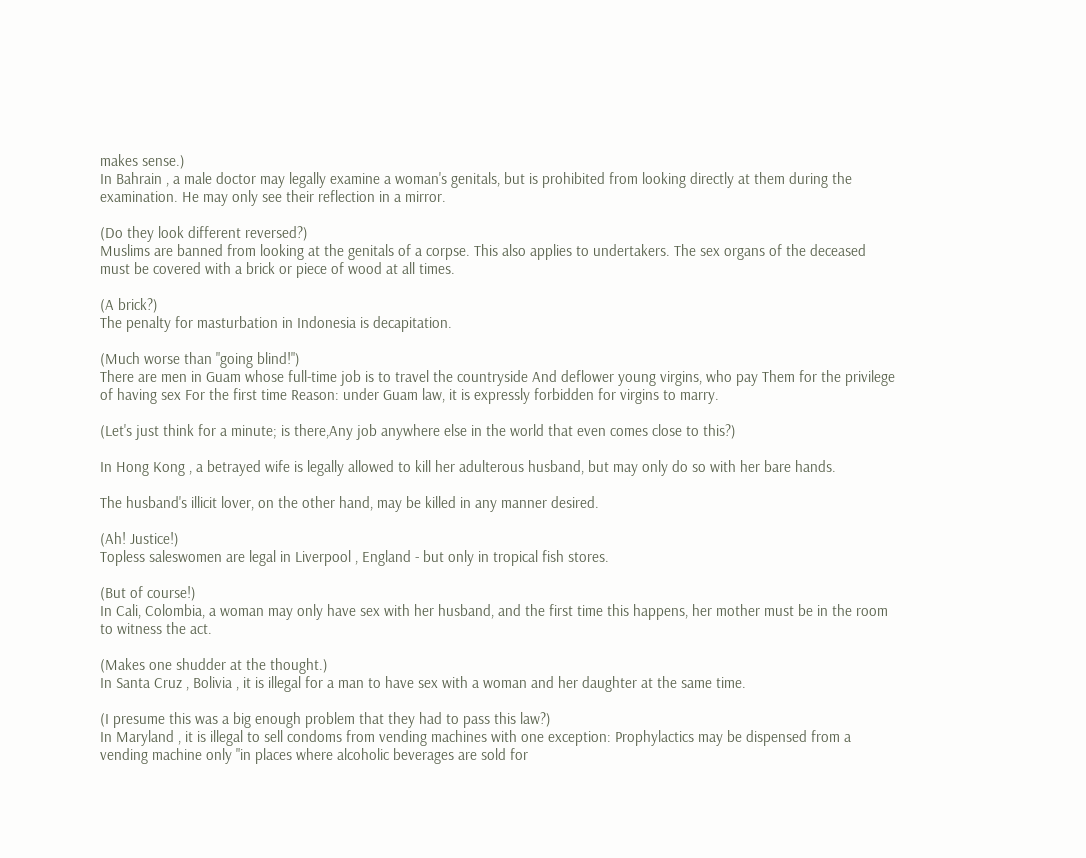makes sense.)
In Bahrain , a male doctor may legally examine a woman's genitals, but is prohibited from looking directly at them during the examination. He may only see their reflection in a mirror.

(Do they look different reversed?)
Muslims are banned from looking at the genitals of a corpse. This also applies to undertakers. The sex organs of the deceased must be covered with a brick or piece of wood at all times.

(A brick?)
The penalty for masturbation in Indonesia is decapitation.

(Much worse than "going blind!")
There are men in Guam whose full-time job is to travel the countryside And deflower young virgins, who pay Them for the privilege of having sex For the first time Reason: under Guam law, it is expressly forbidden for virgins to marry.

(Let's just think for a minute; is there,Any job anywhere else in the world that even comes close to this?)

In Hong Kong , a betrayed wife is legally allowed to kill her adulterous husband, but may only do so with her bare hands.

The husband's illicit lover, on the other hand, may be killed in any manner desired.

(Ah! Justice!)
Topless saleswomen are legal in Liverpool , England - but only in tropical fish stores.

(But of course!)
In Cali, Colombia, a woman may only have sex with her husband, and the first time this happens, her mother must be in the room to witness the act.

(Makes one shudder at the thought.)
In Santa Cruz , Bolivia , it is illegal for a man to have sex with a woman and her daughter at the same time.

(I presume this was a big enough problem that they had to pass this law?)
In Maryland , it is illegal to sell condoms from vending machines with one exception: Prophylactics may be dispensed from a vending machine only "in places where alcoholic beverages are sold for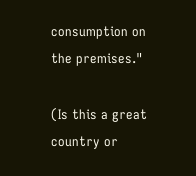consumption on the premises."

(Is this a great country or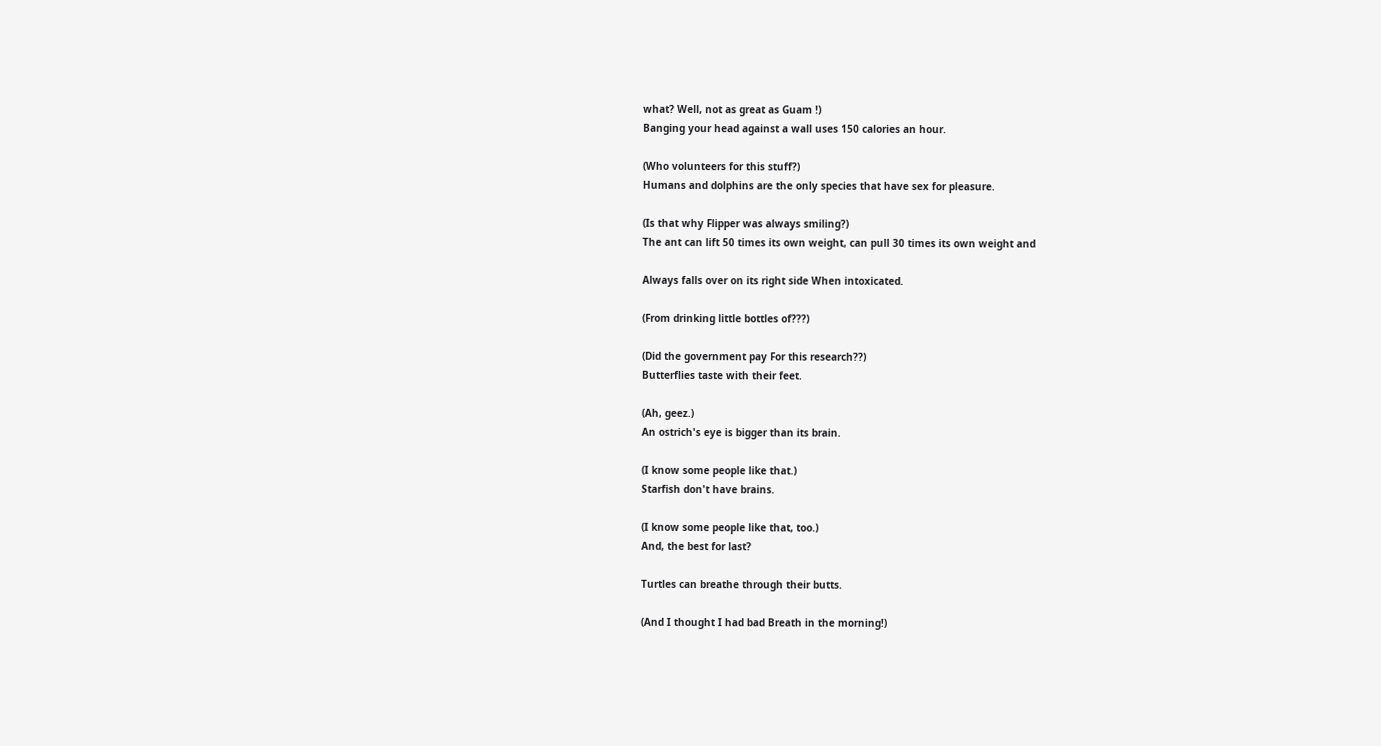what? Well, not as great as Guam !)
Banging your head against a wall uses 150 calories an hour.

(Who volunteers for this stuff?)
Humans and dolphins are the only species that have sex for pleasure.

(Is that why Flipper was always smiling?)
The ant can lift 50 times its own weight, can pull 30 times its own weight and

Always falls over on its right side When intoxicated.

(From drinking little bottles of???)

(Did the government pay For this research??)
Butterflies taste with their feet.

(Ah, geez.)
An ostrich's eye is bigger than its brain.

(I know some people like that.)
Starfish don't have brains.

(I know some people like that, too.)
And, the best for last?

Turtles can breathe through their butts.

(And I thought I had bad Breath in the morning!)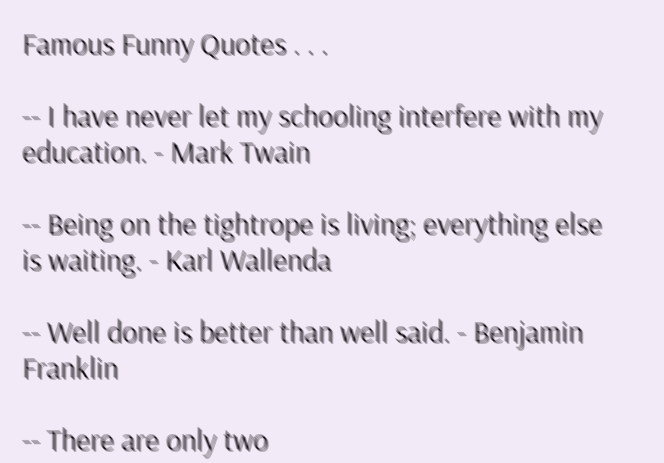Famous Funny Quotes . . .

-- I have never let my schooling interfere with my education. - Mark Twain

-- Being on the tightrope is living; everything else is waiting. - Karl Wallenda

-- Well done is better than well said. - Benjamin Franklin

-- There are only two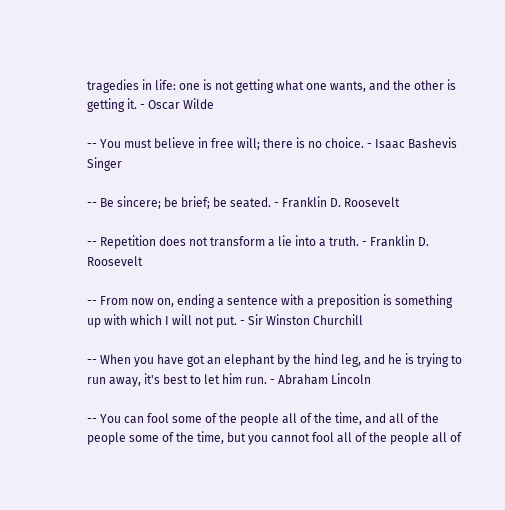tragedies in life: one is not getting what one wants, and the other is getting it. - Oscar Wilde

-- You must believe in free will; there is no choice. - Isaac Bashevis Singer

-- Be sincere; be brief; be seated. - Franklin D. Roosevelt

-- Repetition does not transform a lie into a truth. - Franklin D. Roosevelt

-- From now on, ending a sentence with a preposition is something up with which I will not put. - Sir Winston Churchill

-- When you have got an elephant by the hind leg, and he is trying to run away, it's best to let him run. - Abraham Lincoln

-- You can fool some of the people all of the time, and all of the people some of the time, but you cannot fool all of the people all of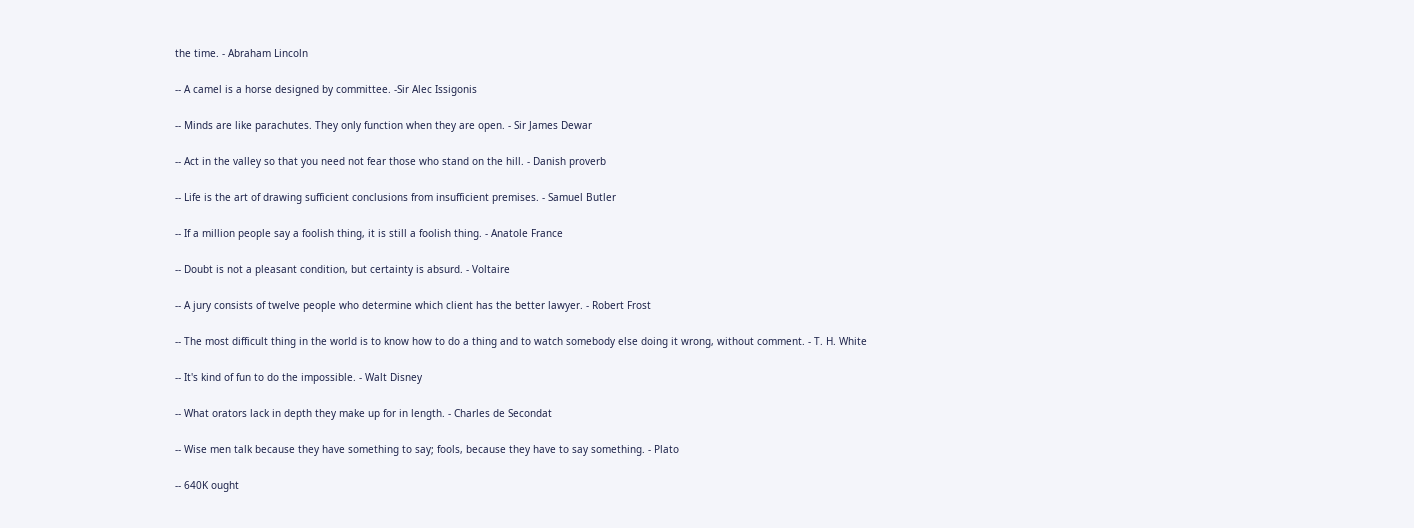the time. - Abraham Lincoln

-- A camel is a horse designed by committee. -Sir Alec Issigonis

-- Minds are like parachutes. They only function when they are open. - Sir James Dewar

-- Act in the valley so that you need not fear those who stand on the hill. - Danish proverb

-- Life is the art of drawing sufficient conclusions from insufficient premises. - Samuel Butler

-- If a million people say a foolish thing, it is still a foolish thing. - Anatole France

-- Doubt is not a pleasant condition, but certainty is absurd. - Voltaire

-- A jury consists of twelve people who determine which client has the better lawyer. - Robert Frost

-- The most difficult thing in the world is to know how to do a thing and to watch somebody else doing it wrong, without comment. - T. H. White

-- It's kind of fun to do the impossible. - Walt Disney

-- What orators lack in depth they make up for in length. - Charles de Secondat

-- Wise men talk because they have something to say; fools, because they have to say something. - Plato

-- 640K ought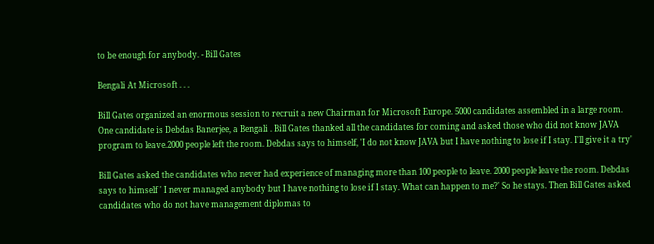to be enough for anybody. - Bill Gates

Bengali At Microsoft . . .

Bill Gates organized an enormous session to recruit a new Chairman for Microsoft Europe. 5000 candidates assembled in a large room. One candidate is Debdas Banerjee, a Bengali . Bill Gates thanked all the candidates for coming and asked those who did not know JAVA program to leave.2000 people left the room. Debdas says to himself, 'I do not know JAVA but I have nothing to lose if I stay. I'll give it a try'

Bill Gates asked the candidates who never had experience of managing more than 100 people to leave. 2000 people leave the room. Debdas says to himself ' I never managed anybody but I have nothing to lose if I stay. What can happen to me?' So he stays. Then Bill Gates asked candidates who do not have management diplomas to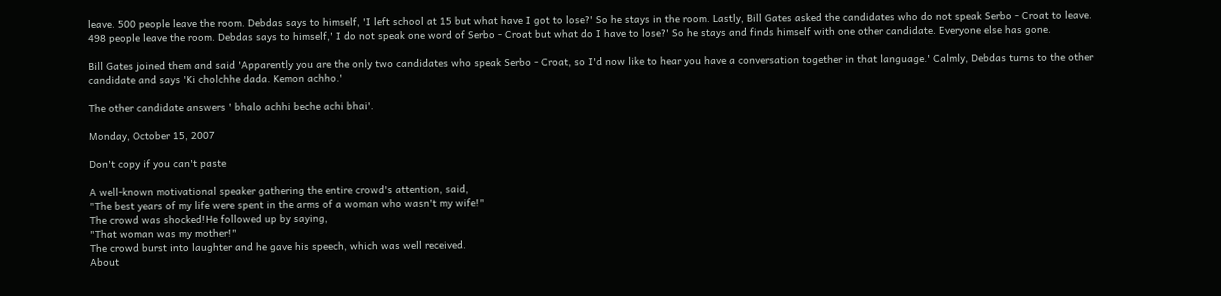leave. 500 people leave the room. Debdas says to himself, 'I left school at 15 but what have I got to lose?' So he stays in the room. Lastly, Bill Gates asked the candidates who do not speak Serbo - Croat to leave. 498 people leave the room. Debdas says to himself,' I do not speak one word of Serbo - Croat but what do I have to lose?' So he stays and finds himself with one other candidate. Everyone else has gone.

Bill Gates joined them and said 'Apparently you are the only two candidates who speak Serbo - Croat, so I'd now like to hear you have a conversation together in that language.' Calmly, Debdas turns to the other candidate and says 'Ki cholchhe dada. Kemon achho.'

The other candidate answers ' bhalo achhi beche achi bhai'.

Monday, October 15, 2007

Don't copy if you can't paste

A well-known motivational speaker gathering the entire crowd's attention, said,
"The best years of my life were spent in the arms of a woman who wasn't my wife!"
The crowd was shocked!He followed up by saying,
"That woman was my mother!"
The crowd burst into laughter and he gave his speech, which was well received.
About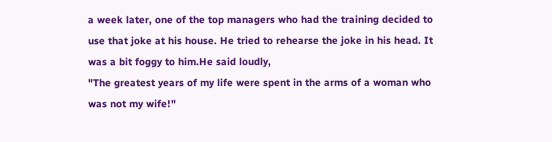a week later, one of the top managers who had the training decided to use that joke at his house. He tried to rehearse the joke in his head. It was a bit foggy to him.He said loudly,
"The greatest years of my life were spent in the arms of a woman who was not my wife!"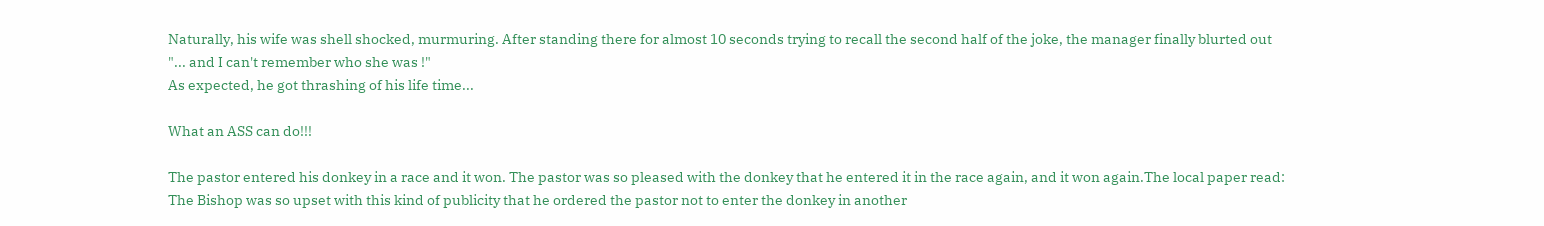Naturally, his wife was shell shocked, murmuring. After standing there for almost 10 seconds trying to recall the second half of the joke, the manager finally blurted out
"... and I can't remember who she was !"
As expected, he got thrashing of his life time...

What an ASS can do!!!

The pastor entered his donkey in a race and it won. The pastor was so pleased with the donkey that he entered it in the race again, and it won again.The local paper read:
The Bishop was so upset with this kind of publicity that he ordered the pastor not to enter the donkey in another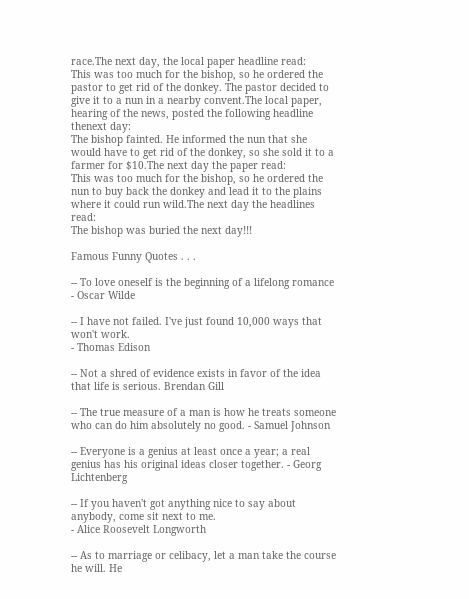race.The next day, the local paper headline read:
This was too much for the bishop, so he ordered the pastor to get rid of the donkey. The pastor decided to give it to a nun in a nearby convent.The local paper, hearing of the news, posted the following headline thenext day:
The bishop fainted. He informed the nun that she would have to get rid of the donkey, so she sold it to a farmer for $10.The next day the paper read:
This was too much for the bishop, so he ordered the nun to buy back the donkey and lead it to the plains where it could run wild.The next day the headlines read:
The bishop was buried the next day!!!

Famous Funny Quotes . . .

-- To love oneself is the beginning of a lifelong romance - Oscar Wilde

-- I have not failed. I've just found 10,000 ways that won't work.
- Thomas Edison

-- Not a shred of evidence exists in favor of the idea that life is serious. Brendan Gill

-- The true measure of a man is how he treats someone who can do him absolutely no good. - Samuel Johnson

-- Everyone is a genius at least once a year; a real genius has his original ideas closer together. - Georg Lichtenberg

-- If you haven't got anything nice to say about anybody, come sit next to me.
- Alice Roosevelt Longworth

-- As to marriage or celibacy, let a man take the course he will. He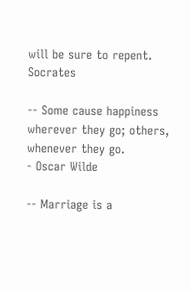will be sure to repent. Socrates

-- Some cause happiness wherever they go; others, whenever they go.
- Oscar Wilde

-- Marriage is a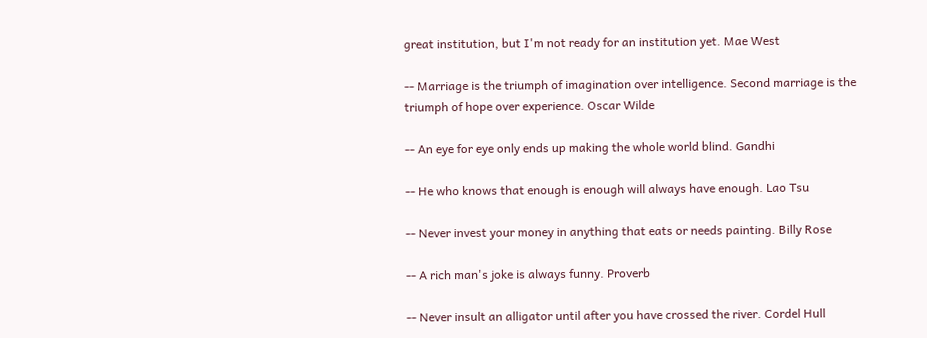great institution, but I'm not ready for an institution yet. Mae West

-- Marriage is the triumph of imagination over intelligence. Second marriage is the triumph of hope over experience. Oscar Wilde

-- An eye for eye only ends up making the whole world blind. Gandhi

-- He who knows that enough is enough will always have enough. Lao Tsu

-- Never invest your money in anything that eats or needs painting. Billy Rose

-- A rich man's joke is always funny. Proverb

-- Never insult an alligator until after you have crossed the river. Cordel Hull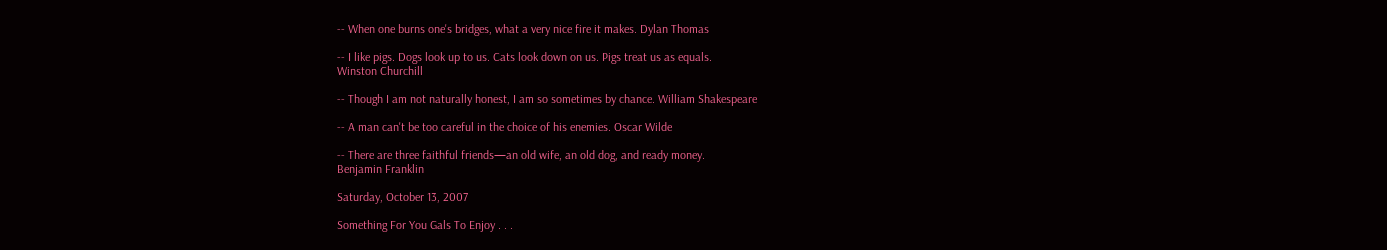-- When one burns one's bridges, what a very nice fire it makes. Dylan Thomas

-- I like pigs. Dogs look up to us. Cats look down on us. Pigs treat us as equals.
Winston Churchill

-- Though I am not naturally honest, I am so sometimes by chance. William Shakespeare

-- A man can't be too careful in the choice of his enemies. Oscar Wilde

-- There are three faithful friends—an old wife, an old dog, and ready money.
Benjamin Franklin

Saturday, October 13, 2007

Something For You Gals To Enjoy . . .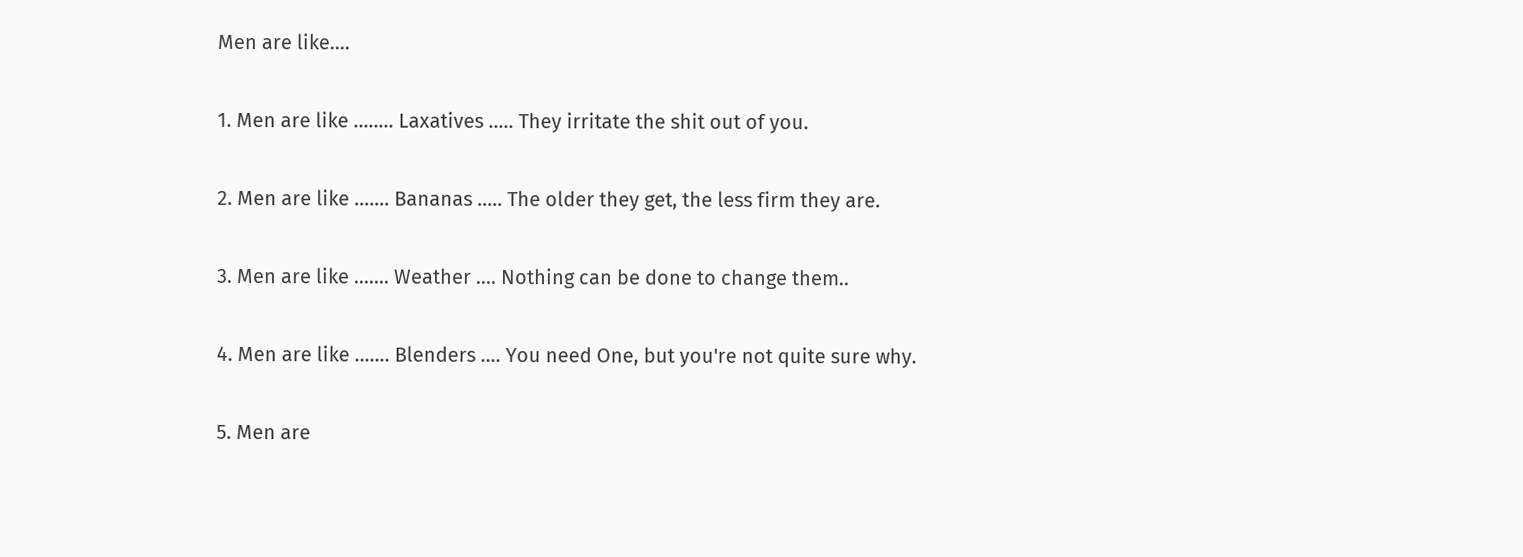Men are like....

1. Men are like ........ Laxatives ..... They irritate the shit out of you.

2. Men are like ....... Bananas ..... The older they get, the less firm they are.

3. Men are like ....... Weather .... Nothing can be done to change them..

4. Men are like ....... Blenders .... You need One, but you're not quite sure why.

5. Men are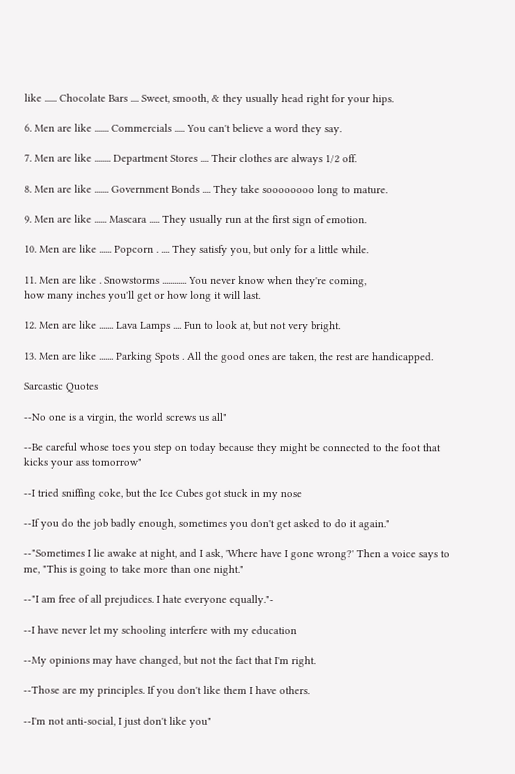like ...... Chocolate Bars .... Sweet, smooth, & they usually head right for your hips.

6. Men are like ....... Commercials ..... You can't believe a word they say.

7. Men are like ........ Department Stores .... Their clothes are always 1/2 off.

8. Men are like ....... Government Bonds .... They take soooooooo long to mature.

9. Men are like ...... Mascara ..... They usually run at the first sign of emotion.

10. Men are like ...... Popcorn . .... They satisfy you, but only for a little while.

11. Men are like . Snowstorms ............ You never know when they're coming,
how many inches you'll get or how long it will last.

12. Men are like ....... Lava Lamps .... Fun to look at, but not very bright.

13. Men are like ....... Parking Spots . All the good ones are taken, the rest are handicapped.

Sarcastic Quotes

--No one is a virgin, the world screws us all"

--Be careful whose toes you step on today because they might be connected to the foot that kicks your ass tomorrow"

--I tried sniffing coke, but the Ice Cubes got stuck in my nose

--If you do the job badly enough, sometimes you don't get asked to do it again."

--"Sometimes I lie awake at night, and I ask, 'Where have I gone wrong?' Then a voice says to me, "This is going to take more than one night."

--"I am free of all prejudices. I hate everyone equally."-

--I have never let my schooling interfere with my education

--My opinions may have changed, but not the fact that I'm right.

--Those are my principles. If you don't like them I have others.

--I'm not anti-social, I just don't like you"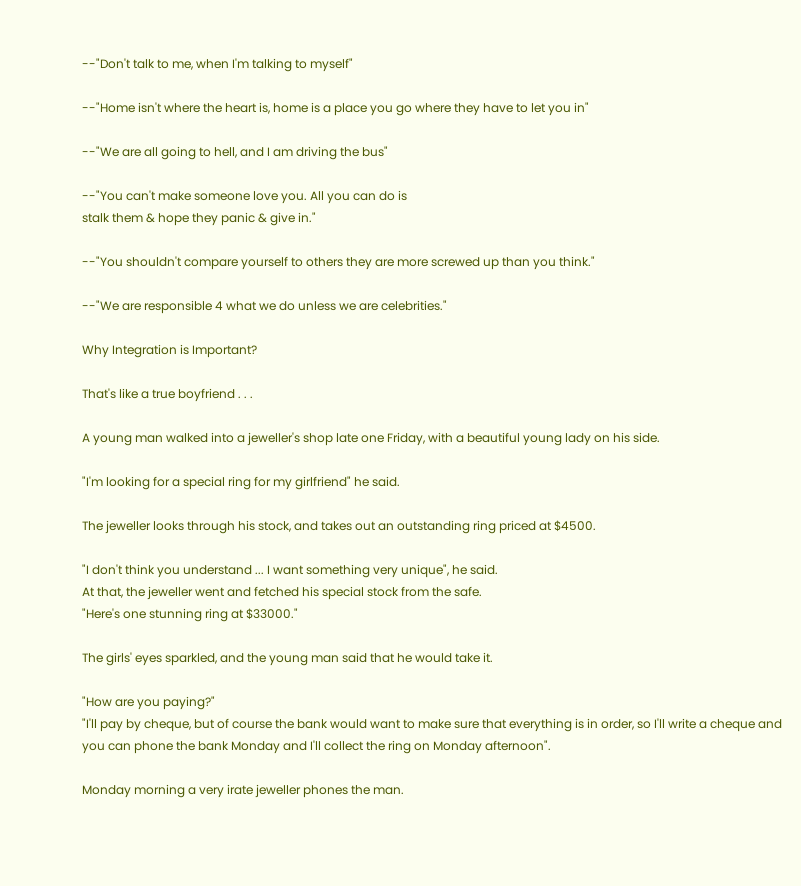--"Don't talk to me, when I'm talking to myself"

--"Home isn't where the heart is, home is a place you go where they have to let you in"

--"We are all going to hell, and I am driving the bus"

--"You can't make someone love you. All you can do is
stalk them & hope they panic & give in."

--"You shouldn't compare yourself to others they are more screwed up than you think."

--"We are responsible 4 what we do unless we are celebrities."

Why Integration is Important?

That's like a true boyfriend . . .

A young man walked into a jeweller's shop late one Friday, with a beautiful young lady on his side.

"I'm looking for a special ring for my girlfriend" he said.

The jeweller looks through his stock, and takes out an outstanding ring priced at $4500.

"I don't think you understand ... I want something very unique", he said.
At that, the jeweller went and fetched his special stock from the safe.
"Here's one stunning ring at $33000."

The girls' eyes sparkled, and the young man said that he would take it.

"How are you paying?"
"I'll pay by cheque, but of course the bank would want to make sure that everything is in order, so I'll write a cheque and you can phone the bank Monday and I'll collect the ring on Monday afternoon".

Monday morning a very irate jeweller phones the man.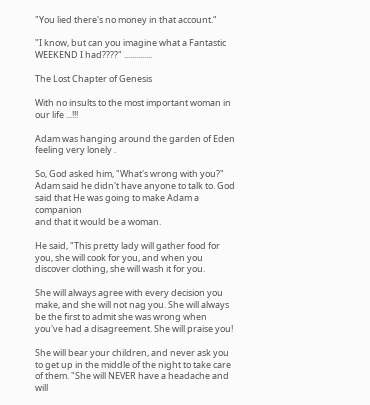"You lied there's no money in that account."

"I know, but can you imagine what a Fantastic WEEKEND I had????" ..............

The Lost Chapter of Genesis

With no insults to the most important woman in our life ...!!!

Adam was hanging around the garden of Eden feeling very lonely .

So, God asked him, "What's wrong with you?" Adam said he didn't have anyone to talk to. God said that He was going to make Adam a companion
and that it would be a woman.

He said, "This pretty lady will gather food for you, she will cook for you, and when you discover clothing, she will wash it for you.

She will always agree with every decision you make, and she will not nag you. She will always be the first to admit she was wrong when you've had a disagreement. She will praise you!

She will bear your children, and never ask you to get up in the middle of the night to take care of them. "She will NEVER have a headache and will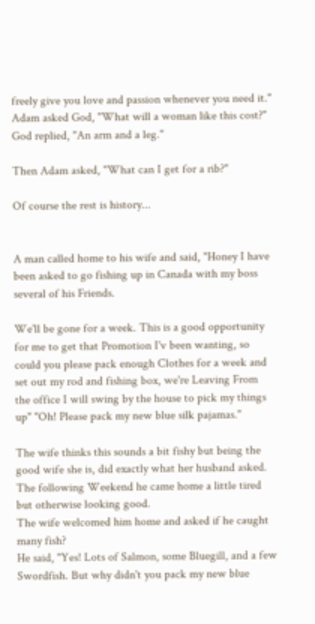freely give you love and passion whenever you need it."
Adam asked God, "What will a woman like this cost?"
God replied, "An arm and a leg."

Then Adam asked, "What can I get for a rib?"

Of course the rest is history...


A man called home to his wife and said, "Honey I have been asked to go fishing up in Canada with my boss several of his Friends.

We'll be gone for a week. This is a good opportunity for me to get that Promotion I'v been wanting, so could you please pack enough Clothes for a week and set out my rod and fishing box, we're Leaving From the office I will swing by the house to pick my things up" "Oh! Please pack my new blue silk pajamas."

The wife thinks this sounds a bit fishy but being the good wife she is, did exactly what her husband asked.
The following Weekend he came home a little tired but otherwise looking good.
The wife welcomed him home and asked if he caught many fish?
He said, "Yes! Lots of Salmon, some Bluegill, and a few Swordfish. But why didn't you pack my new blue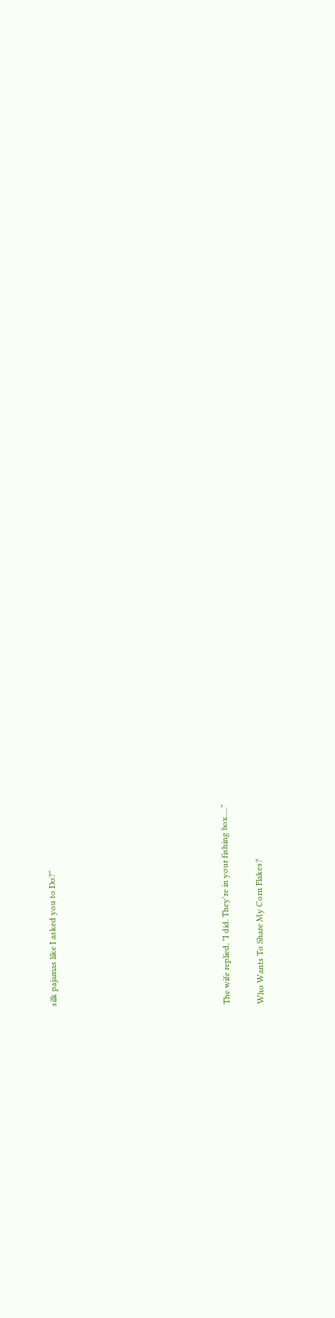silk pajamas like I asked you to Do?"









The wife replied, "I did. They're in your fishing box....."

Who Wants To Share My Corn Flakes?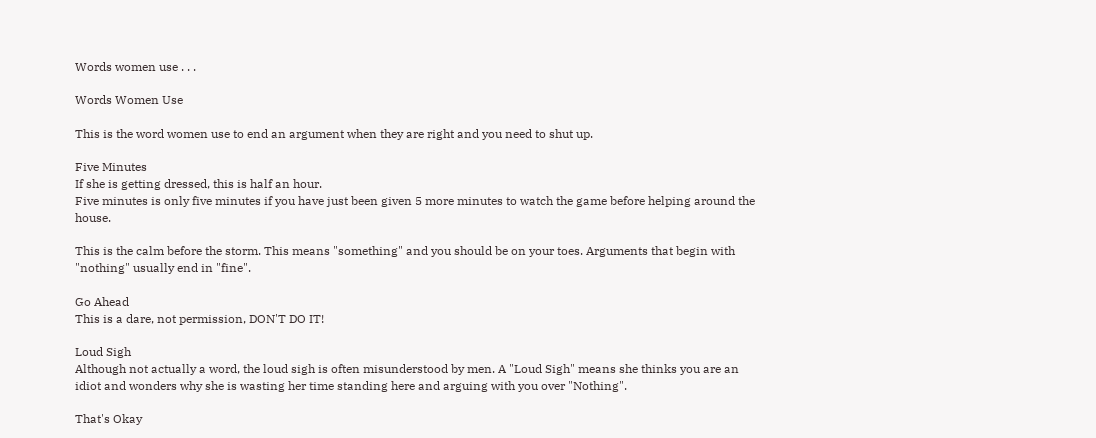Words women use . . .

Words Women Use

This is the word women use to end an argument when they are right and you need to shut up.

Five Minutes
If she is getting dressed, this is half an hour.
Five minutes is only five minutes if you have just been given 5 more minutes to watch the game before helping around the house.

This is the calm before the storm. This means "something" and you should be on your toes. Arguments that begin with "nothing" usually end in "fine".

Go Ahead
This is a dare, not permission, DON'T DO IT!

Loud Sigh
Although not actually a word, the loud sigh is often misunderstood by men. A "Loud Sigh" means she thinks you are an idiot and wonders why she is wasting her time standing here and arguing with you over "Nothing".

That's Okay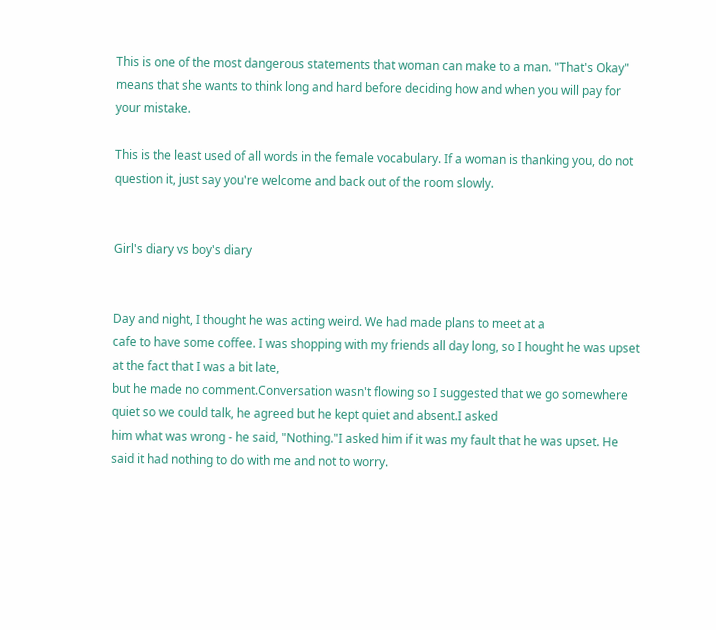This is one of the most dangerous statements that woman can make to a man. "That's Okay" means that she wants to think long and hard before deciding how and when you will pay for your mistake.

This is the least used of all words in the female vocabulary. If a woman is thanking you, do not question it, just say you're welcome and back out of the room slowly.


Girl's diary vs boy's diary


Day and night, I thought he was acting weird. We had made plans to meet at a
cafe to have some coffee. I was shopping with my friends all day long, so I hought he was upset at the fact that I was a bit late,
but he made no comment.Conversation wasn't flowing so I suggested that we go somewhere quiet so we could talk, he agreed but he kept quiet and absent.I asked
him what was wrong - he said, "Nothing."I asked him if it was my fault that he was upset. He said it had nothing to do with me and not to worry.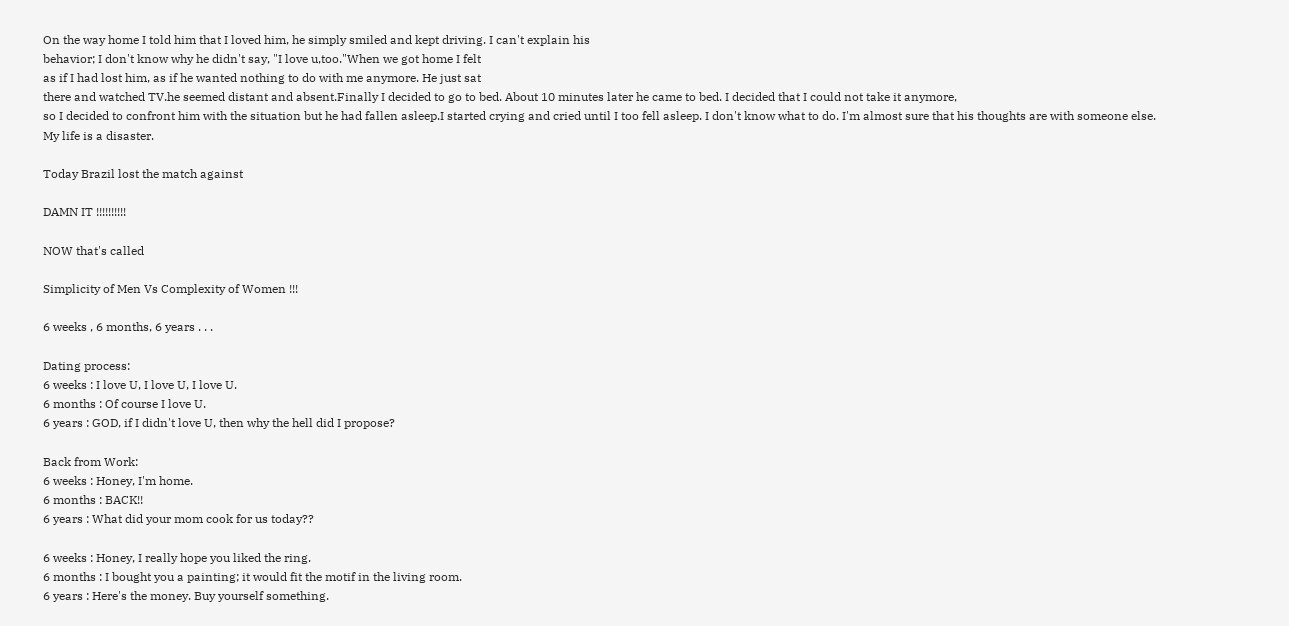On the way home I told him that I loved him, he simply smiled and kept driving. I can't explain his
behavior; I don't know why he didn't say, "I love u,too."When we got home I felt
as if I had lost him, as if he wanted nothing to do with me anymore. He just sat
there and watched TV.he seemed distant and absent.Finally I decided to go to bed. About 10 minutes later he came to bed. I decided that I could not take it anymore,
so I decided to confront him with the situation but he had fallen asleep.I started crying and cried until I too fell asleep. I don't know what to do. I'm almost sure that his thoughts are with someone else. My life is a disaster.

Today Brazil lost the match against

DAMN IT !!!!!!!!!!

NOW that's called

Simplicity of Men Vs Complexity of Women !!!

6 weeks , 6 months, 6 years . . .

Dating process:
6 weeks : I love U, I love U, I love U.
6 months : Of course I love U.
6 years : GOD, if I didn't love U, then why the hell did I propose?

Back from Work:
6 weeks : Honey, I'm home.
6 months : BACK!!
6 years : What did your mom cook for us today??

6 weeks : Honey, I really hope you liked the ring.
6 months : I bought you a painting; it would fit the motif in the living room.
6 years : Here's the money. Buy yourself something.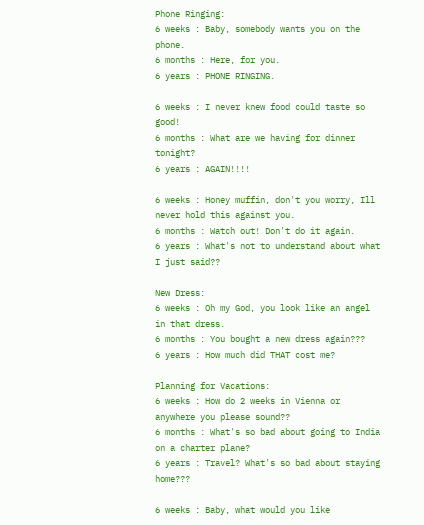Phone Ringing:
6 weeks : Baby, somebody wants you on the phone.
6 months : Here, for you.
6 years : PHONE RINGING.

6 weeks : I never knew food could taste so good!
6 months : What are we having for dinner tonight?
6 years : AGAIN!!!!

6 weeks : Honey muffin, don't you worry, Ill never hold this against you.
6 months : Watch out! Don't do it again.
6 years : What's not to understand about what I just said??

New Dress:
6 weeks : Oh my God, you look like an angel in that dress.
6 months : You bought a new dress again???
6 years : How much did THAT cost me?

Planning for Vacations:
6 weeks : How do 2 weeks in Vienna or anywhere you please sound??
6 months : What's so bad about going to India on a charter plane?
6 years : Travel? What's so bad about staying home???

6 weeks : Baby, what would you like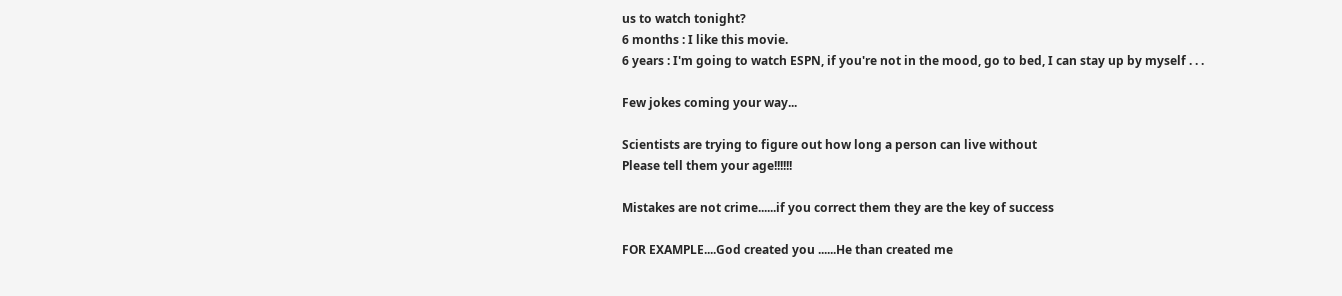us to watch tonight?
6 months : I like this movie.
6 years : I'm going to watch ESPN, if you're not in the mood, go to bed, I can stay up by myself . . .

Few jokes coming your way...

Scientists are trying to figure out how long a person can live without
Please tell them your age!!!!!!

Mistakes are not crime......if you correct them they are the key of success

FOR EXAMPLE....God created you ......He than created me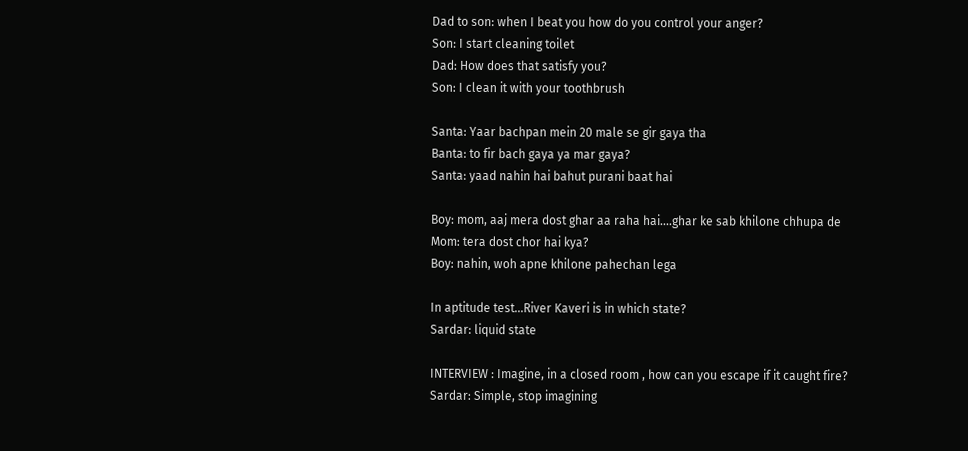Dad to son: when I beat you how do you control your anger?
Son: I start cleaning toilet
Dad: How does that satisfy you?
Son: I clean it with your toothbrush

Santa: Yaar bachpan mein 20 male se gir gaya tha
Banta: to fir bach gaya ya mar gaya?
Santa: yaad nahin hai bahut purani baat hai

Boy: mom, aaj mera dost ghar aa raha hai....ghar ke sab khilone chhupa de
Mom: tera dost chor hai kya?
Boy: nahin, woh apne khilone pahechan lega

In aptitude test...River Kaveri is in which state?
Sardar: liquid state

INTERVIEW : Imagine, in a closed room , how can you escape if it caught fire?
Sardar: Simple, stop imagining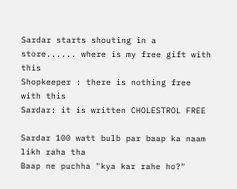Sardar starts shouting in a store...... where is my free gift with this
Shopkeeper : there is nothing free with this
Sardar: it is written CHOLESTROL FREE

Sardar 100 watt bulb par baap ka naam likh raha tha
Baap ne puchha "kya kar rahe ho?"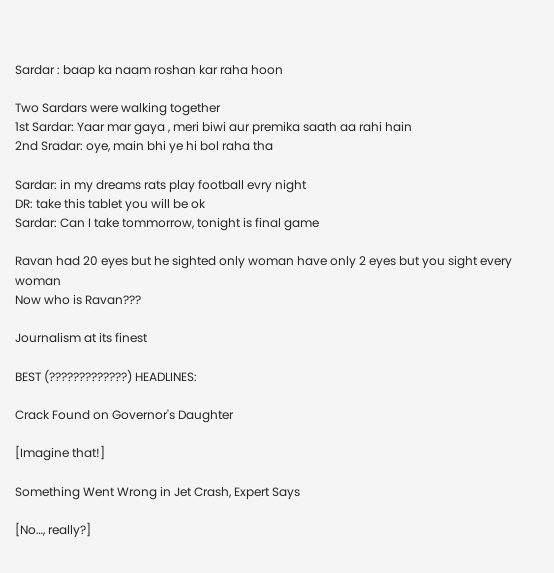Sardar : baap ka naam roshan kar raha hoon

Two Sardars were walking together
1st Sardar: Yaar mar gaya , meri biwi aur premika saath aa rahi hain
2nd Sradar: oye, main bhi ye hi bol raha tha

Sardar: in my dreams rats play football evry night
DR: take this tablet you will be ok
Sardar: Can I take tommorrow, tonight is final game

Ravan had 20 eyes but he sighted only woman have only 2 eyes but you sight every woman
Now who is Ravan???

Journalism at its finest

BEST (?????????????) HEADLINES:

Crack Found on Governor's Daughter

[Imagine that!]

Something Went Wrong in Jet Crash, Expert Says

[No…, really?]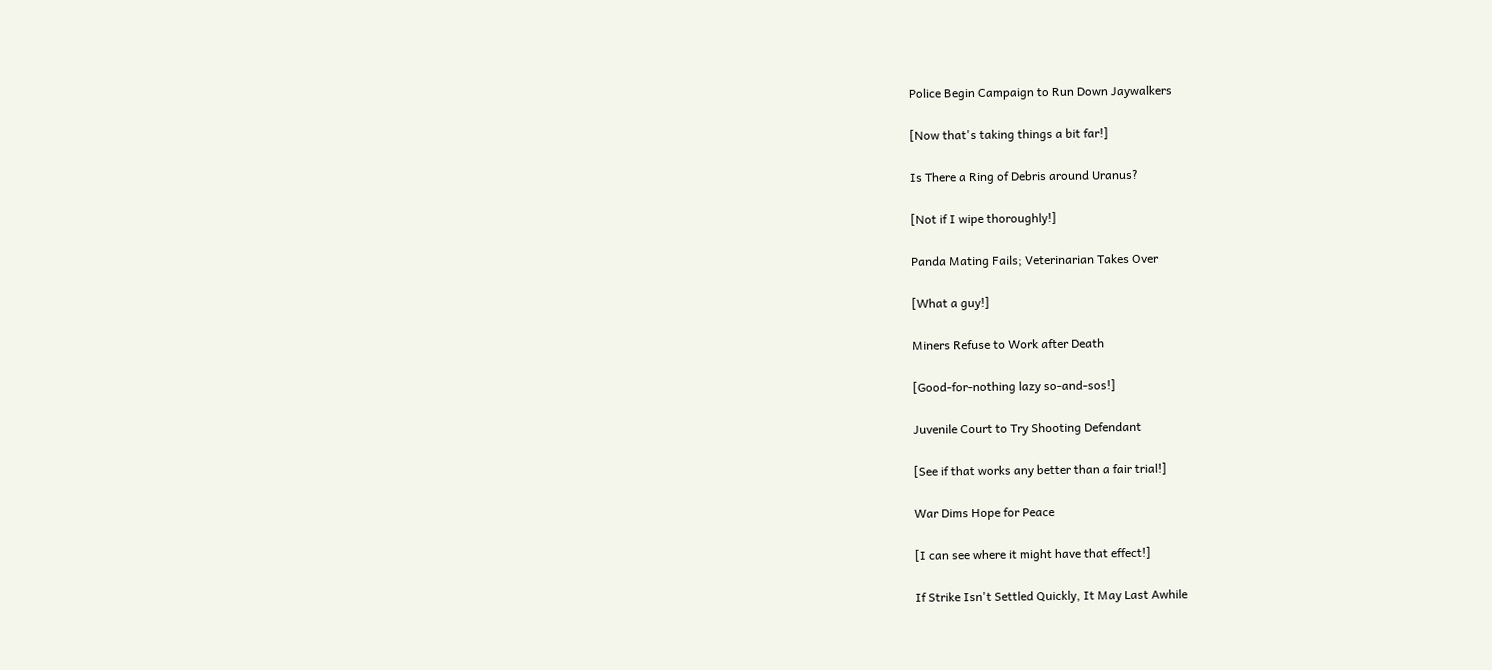Police Begin Campaign to Run Down Jaywalkers

[Now that's taking things a bit far!]

Is There a Ring of Debris around Uranus?

[Not if I wipe thoroughly!]

Panda Mating Fails; Veterinarian Takes Over

[What a guy!]

Miners Refuse to Work after Death

[Good-for-nothing lazy so-and-sos!]

Juvenile Court to Try Shooting Defendant

[See if that works any better than a fair trial!]

War Dims Hope for Peace

[I can see where it might have that effect!]

If Strike Isn't Settled Quickly, It May Last Awhile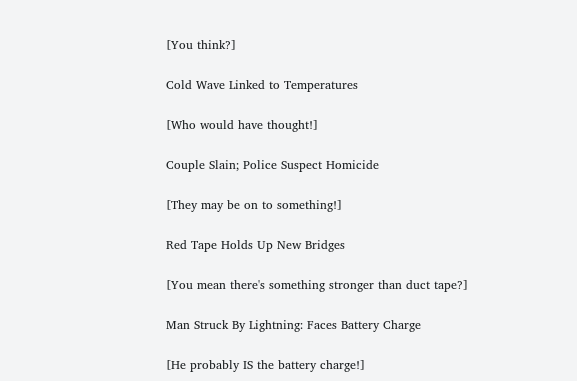[You think?]

Cold Wave Linked to Temperatures

[Who would have thought!]

Couple Slain; Police Suspect Homicide

[They may be on to something!]

Red Tape Holds Up New Bridges

[You mean there's something stronger than duct tape?]

Man Struck By Lightning: Faces Battery Charge

[He probably IS the battery charge!]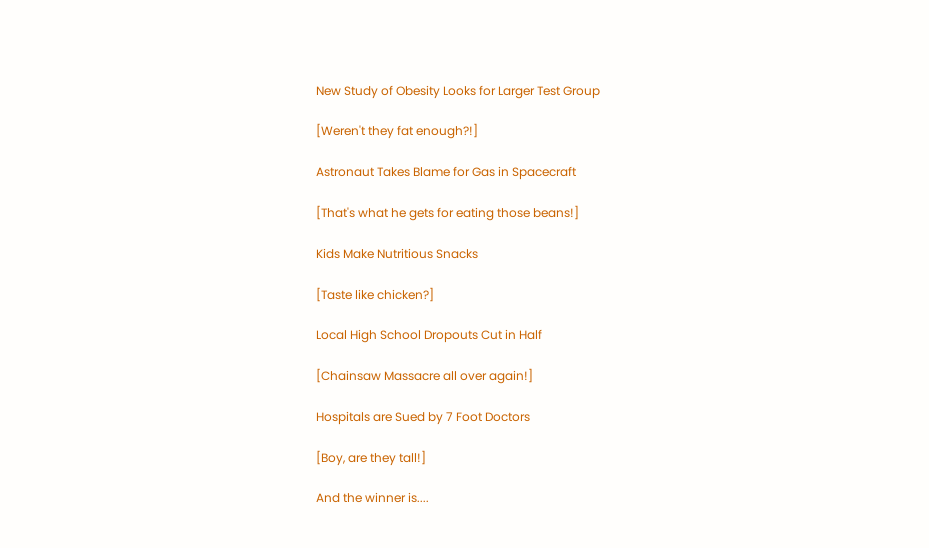New Study of Obesity Looks for Larger Test Group

[Weren't they fat enough?!]

Astronaut Takes Blame for Gas in Spacecraft

[That's what he gets for eating those beans!]

Kids Make Nutritious Snacks

[Taste like chicken?]

Local High School Dropouts Cut in Half

[Chainsaw Massacre all over again!]

Hospitals are Sued by 7 Foot Doctors

[Boy, are they tall!]

And the winner is....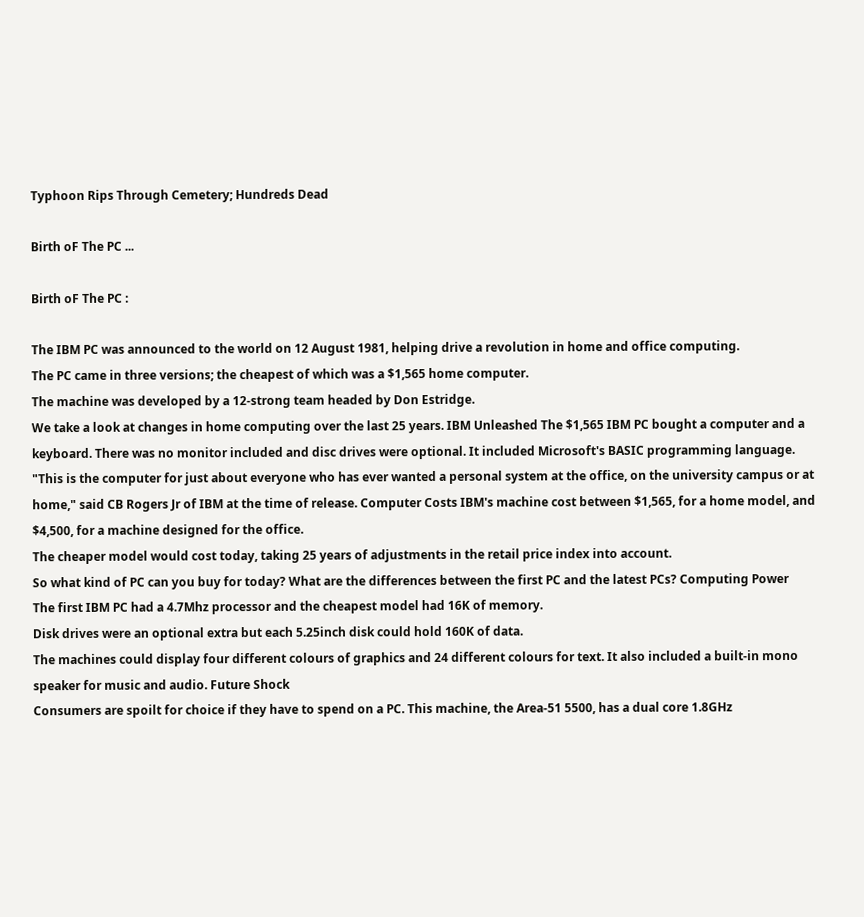Typhoon Rips Through Cemetery; Hundreds Dead

Birth oF The PC ...

Birth oF The PC :

The IBM PC was announced to the world on 12 August 1981, helping drive a revolution in home and office computing.
The PC came in three versions; the cheapest of which was a $1,565 home computer.
The machine was developed by a 12-strong team headed by Don Estridge.
We take a look at changes in home computing over the last 25 years. IBM Unleashed The $1,565 IBM PC bought a computer and a keyboard. There was no monitor included and disc drives were optional. It included Microsoft's BASIC programming language.
"This is the computer for just about everyone who has ever wanted a personal system at the office, on the university campus or at home," said CB Rogers Jr of IBM at the time of release. Computer Costs IBM's machine cost between $1,565, for a home model, and $4,500, for a machine designed for the office.
The cheaper model would cost today, taking 25 years of adjustments in the retail price index into account.
So what kind of PC can you buy for today? What are the differences between the first PC and the latest PCs? Computing Power
The first IBM PC had a 4.7Mhz processor and the cheapest model had 16K of memory.
Disk drives were an optional extra but each 5.25inch disk could hold 160K of data.
The machines could display four different colours of graphics and 24 different colours for text. It also included a built-in mono speaker for music and audio. Future Shock
Consumers are spoilt for choice if they have to spend on a PC. This machine, the Area-51 5500, has a dual core 1.8GHz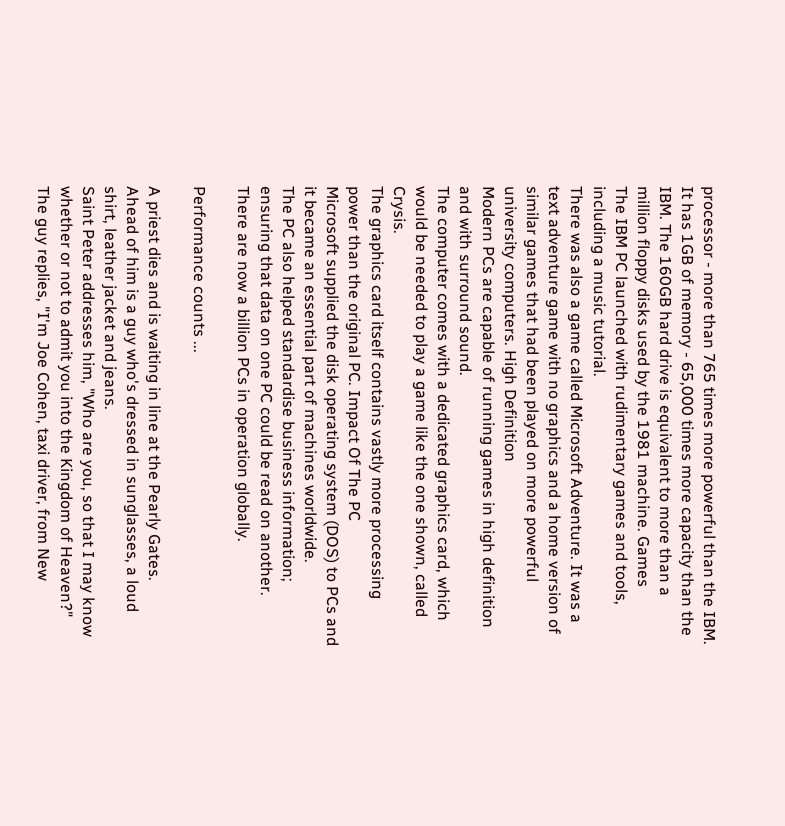processor - more than 765 times more powerful than the IBM.
It has 1GB of memory - 65,000 times more capacity than the IBM. The 160GB hard drive is equivalent to more than a million floppy disks used by the 1981 machine. Games
The IBM PC launched with rudimentary games and tools, including a music tutorial.
There was also a game called Microsoft Adventure. It was a text adventure game with no graphics and a home version of similar games that had been played on more powerful university computers. High Definition
Modern PCs are capable of running games in high definition and with surround sound.
The computer comes with a dedicated graphics card, which would be needed to play a game like the one shown, called Crysis.
The graphics card itself contains vastly more processing power than the original PC. Impact Of The PC
Microsoft supplied the disk operating system (DOS) to PCs and it became an essential part of machines worldwide.
The PC also helped standardise business information; ensuring that data on one PC could be read on another.
There are now a billion PCs in operation globally.

Performance counts ...

A priest dies and is waiting in line at the Pearly Gates.
Ahead of him is a guy who's dressed in sunglasses, a loud shirt, leather jacket and jeans.
Saint Peter addresses him, "Who are you, so that I may know whether or not to admit you into the Kingdom of Heaven?"
The guy replies, "I'm Joe Cohen, taxi driver, from New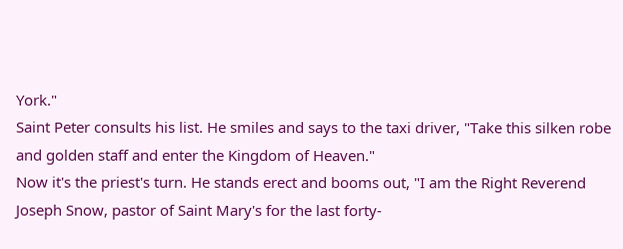York."
Saint Peter consults his list. He smiles and says to the taxi driver, "Take this silken robe and golden staff and enter the Kingdom of Heaven."
Now it's the priest's turn. He stands erect and booms out, "I am the Right Reverend Joseph Snow, pastor of Saint Mary's for the last forty-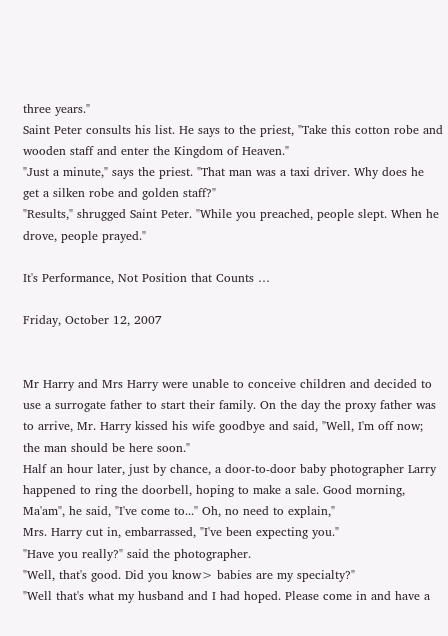three years."
Saint Peter consults his list. He says to the priest, "Take this cotton robe and wooden staff and enter the Kingdom of Heaven."
"Just a minute," says the priest. "That man was a taxi driver. Why does he get a silken robe and golden staff?"
"Results," shrugged Saint Peter. "While you preached, people slept. When he drove, people prayed."

It's Performance, Not Position that Counts …

Friday, October 12, 2007


Mr Harry and Mrs Harry were unable to conceive children and decided to use a surrogate father to start their family. On the day the proxy father was to arrive, Mr. Harry kissed his wife goodbye and said, "Well, I'm off now; the man should be here soon."
Half an hour later, just by chance, a door-to-door baby photographer Larry happened to ring the doorbell, hoping to make a sale. Good morning, Ma'am", he said, "I've come to...'' Oh, no need to explain,"
Mrs. Harry cut in, embarrassed, "I've been expecting you."
"Have you really?" said the photographer.
"Well, that's good. Did you know> babies are my specialty?"
"Well that's what my husband and I had hoped. Please come in and have a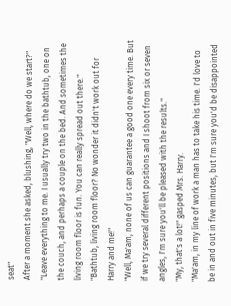seat"
After a moment she asked, blushing, "Well, where do we start?"
"Leave everything to me. I usually try two in the bathtub, one on the couch, and perhaps a couple on the bed. And sometimes the living room floor is fun. You can really spread out there."
"Bathtub, living room floor? No wonder it didn't work out for Harry and me!"
"Well, Ma'am, none of us can guarantee a good one every time. But if we try several different positions and I shoot from six or seven angles, I'm sure you'll be pleased with the results."
"My, that's a lot!" gasped Mrs. Harry.
"Ma'am, in my line of work a man has to take his time. I'd love to be in and out in five minutes, but I'm sure you'd be disappointed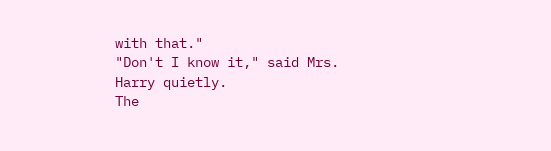with that."
"Don't I know it," said Mrs. Harry quietly.
The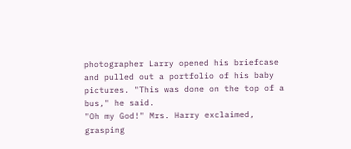photographer Larry opened his briefcase and pulled out a portfolio of his baby pictures. "This was done on the top of a bus," he said.
"Oh my God!" Mrs. Harry exclaimed, grasping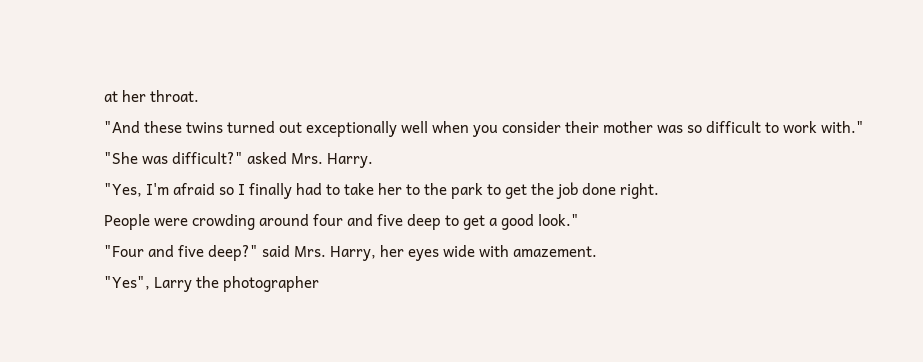at her throat.
"And these twins turned out exceptionally well when you consider their mother was so difficult to work with."
"She was difficult?" asked Mrs. Harry.
"Yes, I'm afraid so I finally had to take her to the park to get the job done right.
People were crowding around four and five deep to get a good look."
"Four and five deep?" said Mrs. Harry, her eyes wide with amazement.
"Yes", Larry the photographer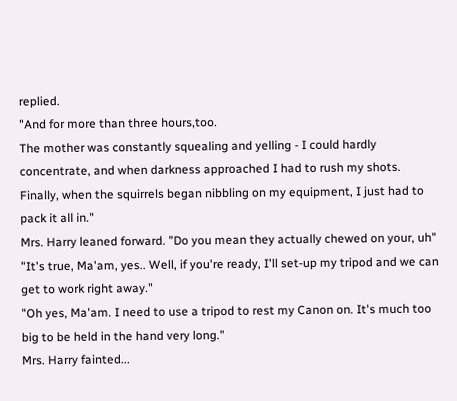replied.
"And for more than three hours,too.
The mother was constantly squealing and yelling - I could hardly concentrate, and when darkness approached I had to rush my shots. Finally, when the squirrels began nibbling on my equipment, I just had to pack it all in."
Mrs. Harry leaned forward. "Do you mean they actually chewed on your, uh"
"It's true, Ma'am, yes.. Well, if you're ready, I'll set-up my tripod and we can get to work right away."
"Oh yes, Ma'am. I need to use a tripod to rest my Canon on. It's much too big to be held in the hand very long."
Mrs. Harry fainted...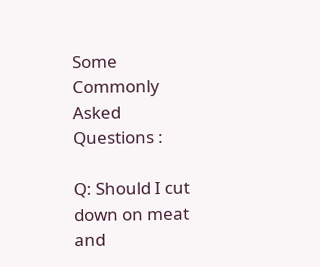Some Commonly Asked Questions :

Q: Should I cut down on meat and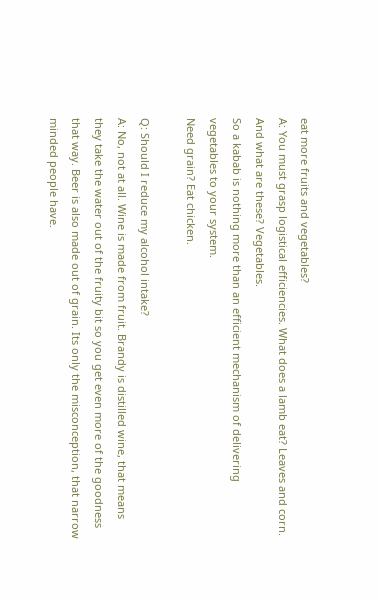eat more fruits and vegetables?
A: You must grasp logistical efficiencies. What does a lamb eat? Leaves and corn. And what are these? Vegetables.
So a kabab is nothing more than an efficient mechanism of delivering vegetables to your system.
Need grain? Eat chicken.

Q: Should I reduce my alcohol intake?
A: No, not at all. Wine is made from fruit. Brandy is distilled wine, that means they take the water out of the fruity bit so you get even more of the goodness that way. Beer is also made out of grain. Its only the misconception, that narrow minded people have.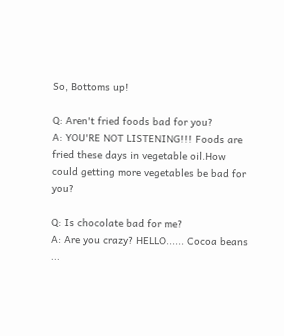So, Bottoms up!

Q: Aren't fried foods bad for you?
A: YOU'RE NOT LISTENING!!! Foods are fried these days in vegetable oil.How could getting more vegetables be bad for you?

Q: Is chocolate bad for me?
A: Are you crazy? HELLO...... Cocoa beans ...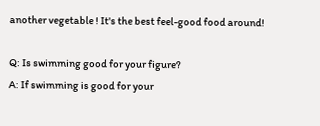another vegetable ! It's the best feel-good food around!

Q: Is swimming good for your figure?
A: If swimming is good for your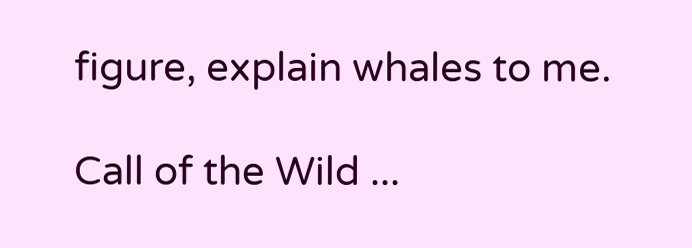figure, explain whales to me.

Call of the Wild ...